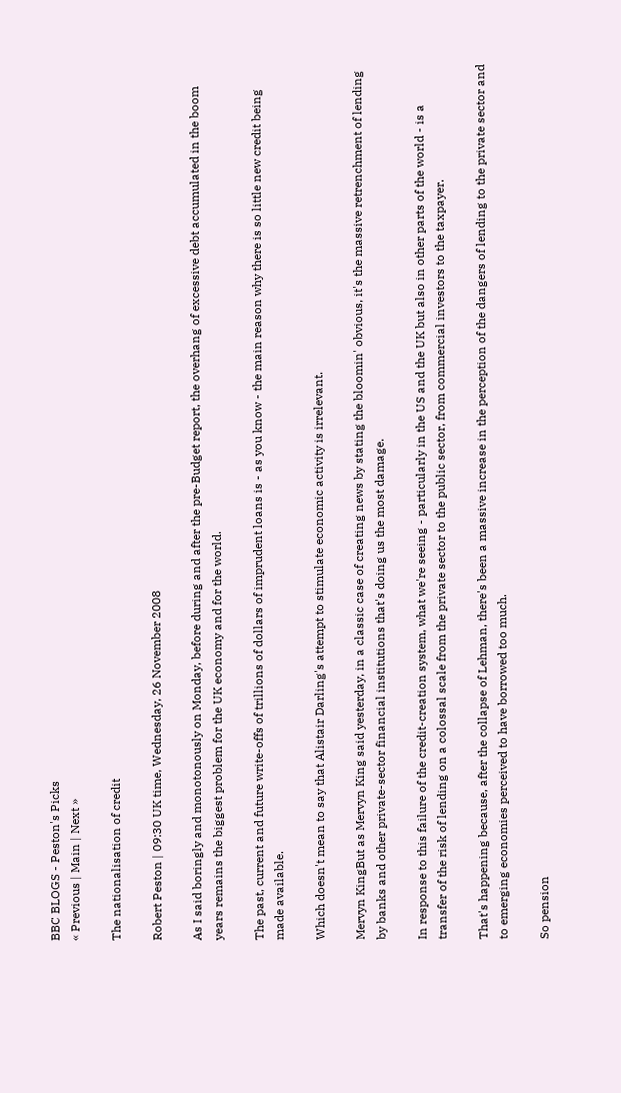BBC BLOGS - Peston's Picks
« Previous | Main | Next »

The nationalisation of credit

Robert Peston | 09:30 UK time, Wednesday, 26 November 2008

As I said boringly and monotonously on Monday, before during and after the pre-Budget report, the overhang of excessive debt accumulated in the boom years remains the biggest problem for the UK economy and for the world.

The past, current and future write-offs of trillions of dollars of imprudent loans is - as you know - the main reason why there is so little new credit being made available.

Which doesn't mean to say that Alistair Darling's attempt to stimulate economic activity is irrelevant.

Mervyn KingBut as Mervyn King said yesterday, in a classic case of creating news by stating the bloomin' obvious, it's the massive retrenchment of lending by banks and other private-sector financial institutions that's doing us the most damage.

In response to this failure of the credit-creation system, what we're seeing - particularly in the US and the UK but also in other parts of the world - is a transfer of the risk of lending on a colossal scale from the private sector to the public sector, from commercial investors to the taxpayer.

That's happening because, after the collapse of Lehman, there's been a massive increase in the perception of the dangers of lending to the private sector and to emerging economies perceived to have borrowed too much.

So pension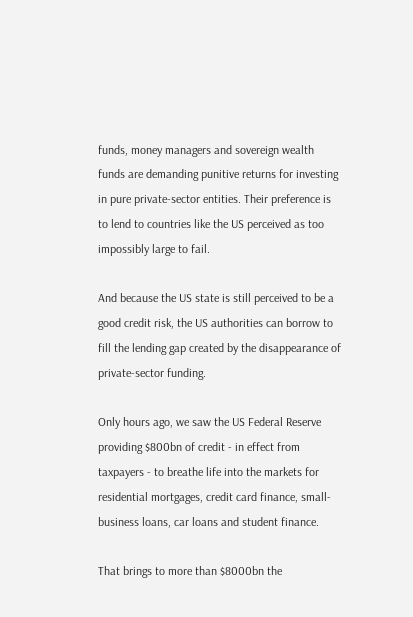funds, money managers and sovereign wealth funds are demanding punitive returns for investing in pure private-sector entities. Their preference is to lend to countries like the US perceived as too impossibly large to fail.

And because the US state is still perceived to be a good credit risk, the US authorities can borrow to fill the lending gap created by the disappearance of private-sector funding.

Only hours ago, we saw the US Federal Reserve providing $800bn of credit - in effect from taxpayers - to breathe life into the markets for residential mortgages, credit card finance, small-business loans, car loans and student finance.

That brings to more than $8000bn the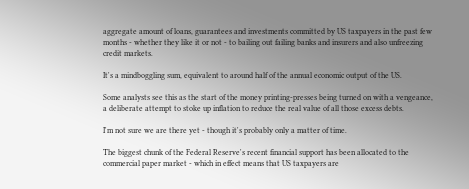aggregate amount of loans, guarantees and investments committed by US taxpayers in the past few months - whether they like it or not - to bailing out failing banks and insurers and also unfreezing credit markets.

It's a mindboggling sum, equivalent to around half of the annual economic output of the US.

Some analysts see this as the start of the money printing-presses being turned on with a vengeance, a deliberate attempt to stoke up inflation to reduce the real value of all those excess debts.

I'm not sure we are there yet - though it's probably only a matter of time.

The biggest chunk of the Federal Reserve's recent financial support has been allocated to the commercial paper market - which in effect means that US taxpayers are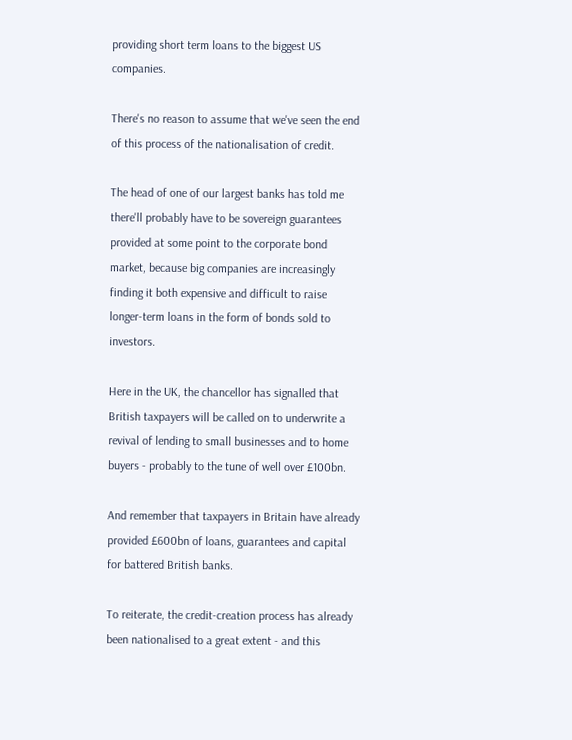providing short term loans to the biggest US companies.

There's no reason to assume that we've seen the end of this process of the nationalisation of credit.

The head of one of our largest banks has told me there'll probably have to be sovereign guarantees provided at some point to the corporate bond market, because big companies are increasingly finding it both expensive and difficult to raise longer-term loans in the form of bonds sold to investors.

Here in the UK, the chancellor has signalled that British taxpayers will be called on to underwrite a revival of lending to small businesses and to home buyers - probably to the tune of well over £100bn.

And remember that taxpayers in Britain have already provided £600bn of loans, guarantees and capital for battered British banks.

To reiterate, the credit-creation process has already been nationalised to a great extent - and this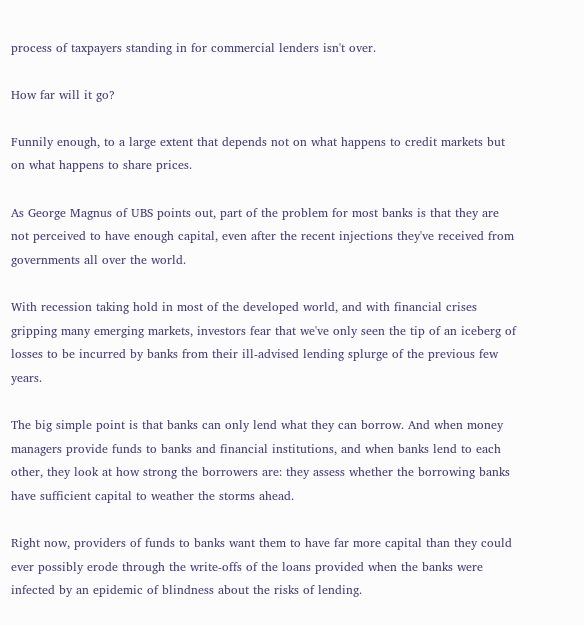process of taxpayers standing in for commercial lenders isn't over.

How far will it go?

Funnily enough, to a large extent that depends not on what happens to credit markets but on what happens to share prices.

As George Magnus of UBS points out, part of the problem for most banks is that they are not perceived to have enough capital, even after the recent injections they've received from governments all over the world.

With recession taking hold in most of the developed world, and with financial crises gripping many emerging markets, investors fear that we've only seen the tip of an iceberg of losses to be incurred by banks from their ill-advised lending splurge of the previous few years.

The big simple point is that banks can only lend what they can borrow. And when money managers provide funds to banks and financial institutions, and when banks lend to each other, they look at how strong the borrowers are: they assess whether the borrowing banks have sufficient capital to weather the storms ahead.

Right now, providers of funds to banks want them to have far more capital than they could ever possibly erode through the write-offs of the loans provided when the banks were infected by an epidemic of blindness about the risks of lending.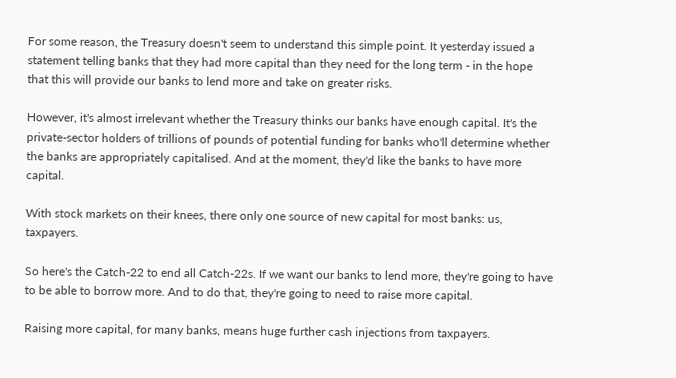For some reason, the Treasury doesn't seem to understand this simple point. It yesterday issued a statement telling banks that they had more capital than they need for the long term - in the hope that this will provide our banks to lend more and take on greater risks.

However, it's almost irrelevant whether the Treasury thinks our banks have enough capital. It's the private-sector holders of trillions of pounds of potential funding for banks who'll determine whether the banks are appropriately capitalised. And at the moment, they'd like the banks to have more capital.

With stock markets on their knees, there only one source of new capital for most banks: us, taxpayers.

So here's the Catch-22 to end all Catch-22s. If we want our banks to lend more, they're going to have to be able to borrow more. And to do that, they're going to need to raise more capital.

Raising more capital, for many banks, means huge further cash injections from taxpayers.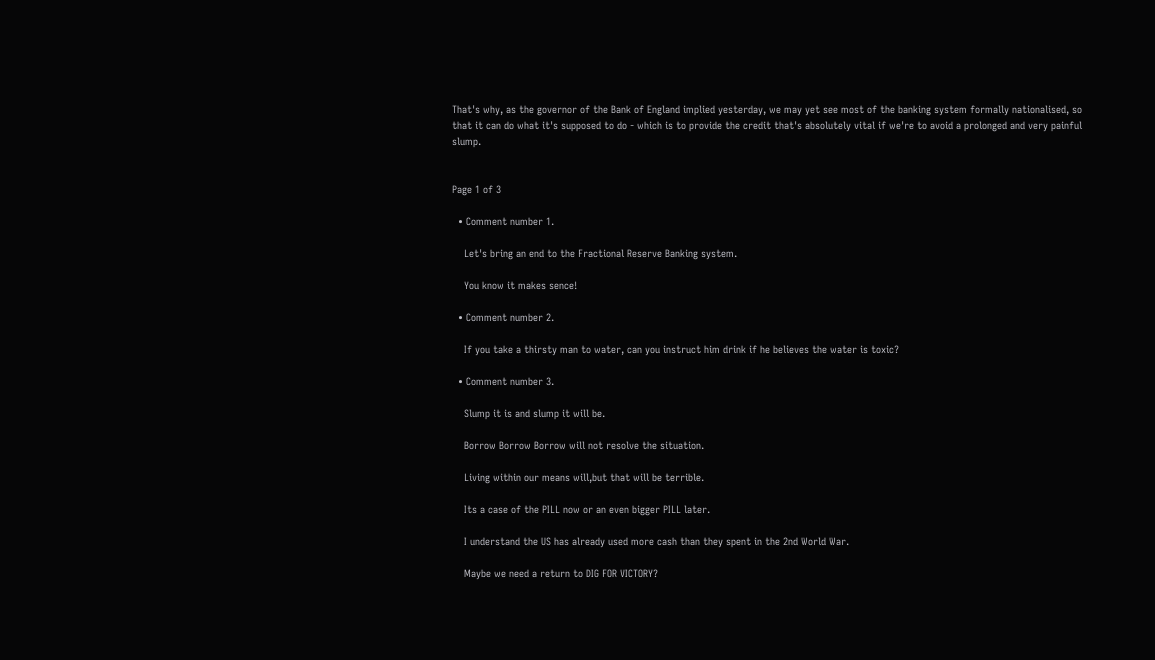That's why, as the governor of the Bank of England implied yesterday, we may yet see most of the banking system formally nationalised, so that it can do what it's supposed to do - which is to provide the credit that's absolutely vital if we're to avoid a prolonged and very painful slump.


Page 1 of 3

  • Comment number 1.

    Let's bring an end to the Fractional Reserve Banking system.

    You know it makes sence!

  • Comment number 2.

    If you take a thirsty man to water, can you instruct him drink if he believes the water is toxic?

  • Comment number 3.

    Slump it is and slump it will be.

    Borrow Borrow Borrow will not resolve the situation.

    Living within our means will,but that will be terrible.

    Its a case of the PILL now or an even bigger PILL later.

    I understand the US has already used more cash than they spent in the 2nd World War.

    Maybe we need a return to DIG FOR VICTORY?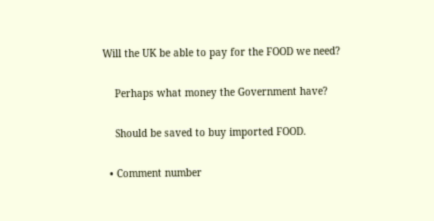Will the UK be able to pay for the FOOD we need?

    Perhaps what money the Government have?

    Should be saved to buy imported FOOD.

  • Comment number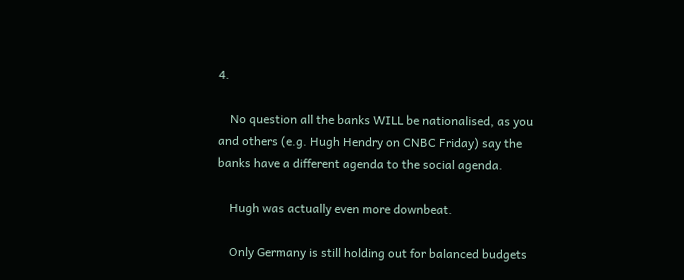4.

    No question all the banks WILL be nationalised, as you and others (e.g. Hugh Hendry on CNBC Friday) say the banks have a different agenda to the social agenda.

    Hugh was actually even more downbeat.

    Only Germany is still holding out for balanced budgets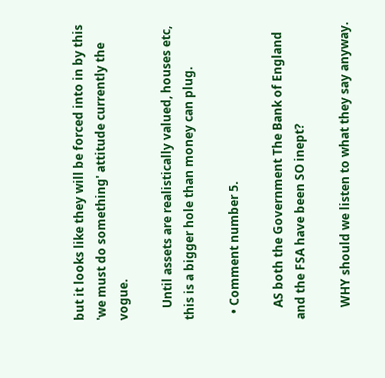but it looks like they will be forced into in by this 'we must do something' attitude currently the vogue.

    Until assets are realistically valued, houses etc, this is a bigger hole than money can plug.

  • Comment number 5.

    AS both the Government The Bank of England and the FSA have been SO inept?

    WHY should we listen to what they say anyway.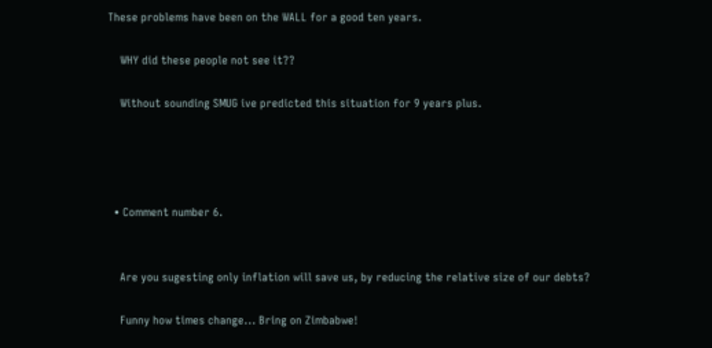These problems have been on the WALL for a good ten years.

    WHY did these people not see it??

    Without sounding SMUG ive predicted this situation for 9 years plus.




  • Comment number 6.


    Are you sugesting only inflation will save us, by reducing the relative size of our debts?

    Funny how times change... Bring on Zimbabwe!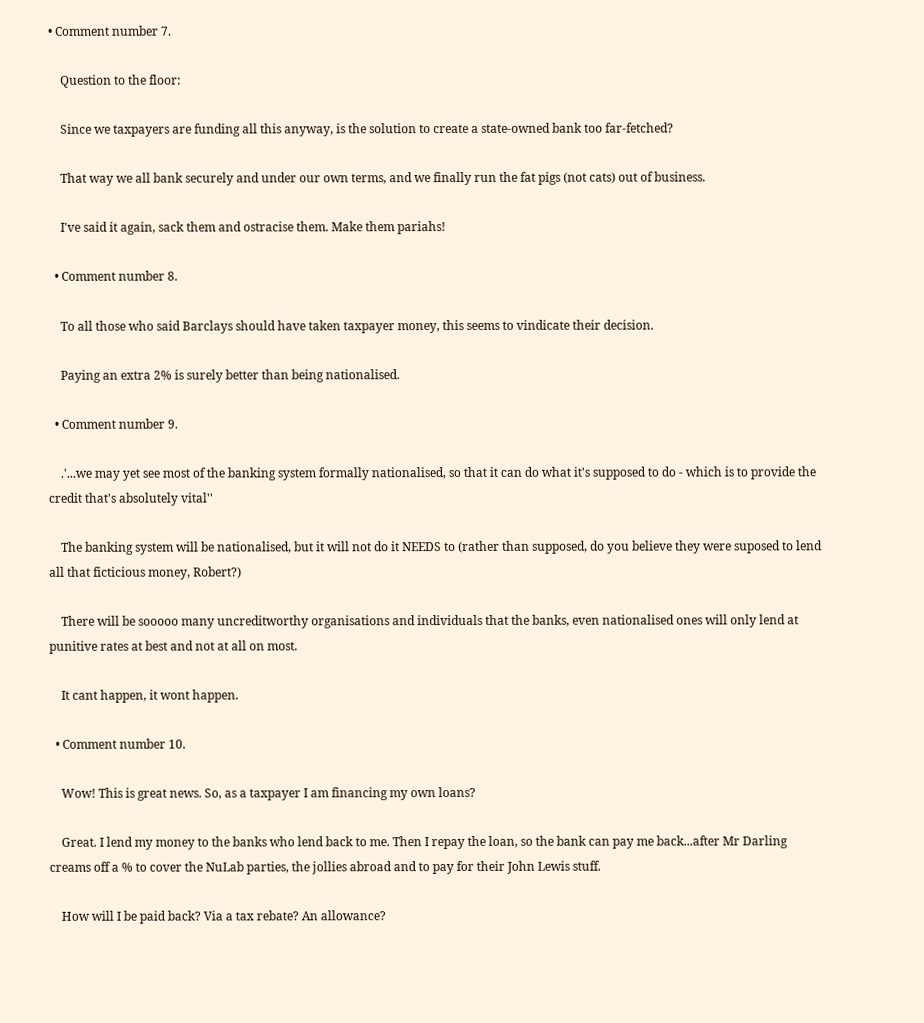• Comment number 7.

    Question to the floor:

    Since we taxpayers are funding all this anyway, is the solution to create a state-owned bank too far-fetched?

    That way we all bank securely and under our own terms, and we finally run the fat pigs (not cats) out of business.

    I've said it again, sack them and ostracise them. Make them pariahs!

  • Comment number 8.

    To all those who said Barclays should have taken taxpayer money, this seems to vindicate their decision.

    Paying an extra 2% is surely better than being nationalised.

  • Comment number 9.

    .'...we may yet see most of the banking system formally nationalised, so that it can do what it's supposed to do - which is to provide the credit that's absolutely vital''

    The banking system will be nationalised, but it will not do it NEEDS to (rather than supposed, do you believe they were suposed to lend all that ficticious money, Robert?)

    There will be sooooo many uncreditworthy organisations and individuals that the banks, even nationalised ones will only lend at punitive rates at best and not at all on most.

    It cant happen, it wont happen.

  • Comment number 10.

    Wow! This is great news. So, as a taxpayer I am financing my own loans?

    Great. I lend my money to the banks who lend back to me. Then I repay the loan, so the bank can pay me back...after Mr Darling creams off a % to cover the NuLab parties, the jollies abroad and to pay for their John Lewis stuff.

    How will I be paid back? Via a tax rebate? An allowance?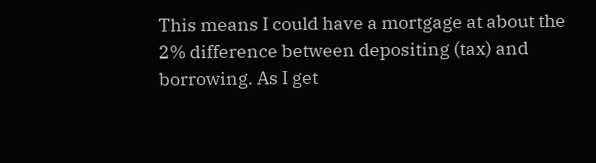This means I could have a mortgage at about the 2% difference between depositing (tax) and borrowing. As I get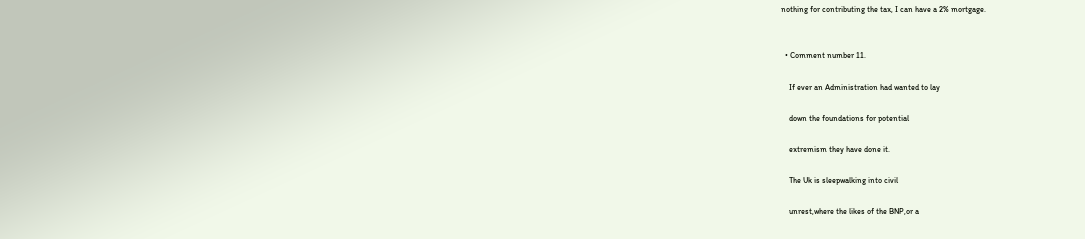nothing for contributing the tax, I can have a 2% mortgage.


  • Comment number 11.

    If ever an Administration had wanted to lay

    down the foundations for potential

    extremism they have done it.

    The Uk is sleepwalking into civil

    unrest,where the likes of the BNP,or a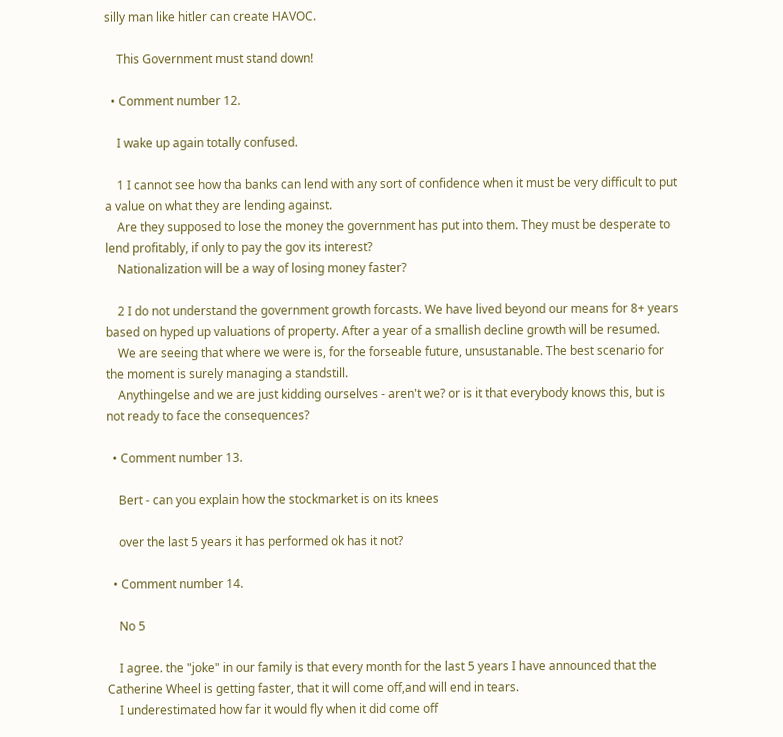silly man like hitler can create HAVOC.

    This Government must stand down!

  • Comment number 12.

    I wake up again totally confused.

    1 I cannot see how tha banks can lend with any sort of confidence when it must be very difficult to put a value on what they are lending against.
    Are they supposed to lose the money the government has put into them. They must be desperate to lend profitably, if only to pay the gov its interest?
    Nationalization will be a way of losing money faster?

    2 I do not understand the government growth forcasts. We have lived beyond our means for 8+ years based on hyped up valuations of property. After a year of a smallish decline growth will be resumed.
    We are seeing that where we were is, for the forseable future, unsustanable. The best scenario for the moment is surely managing a standstill.
    Anythingelse and we are just kidding ourselves - aren't we? or is it that everybody knows this, but is not ready to face the consequences?

  • Comment number 13.

    Bert - can you explain how the stockmarket is on its knees

    over the last 5 years it has performed ok has it not?

  • Comment number 14.

    No 5

    I agree. the "joke" in our family is that every month for the last 5 years I have announced that the Catherine Wheel is getting faster, that it will come off,and will end in tears.
    I underestimated how far it would fly when it did come off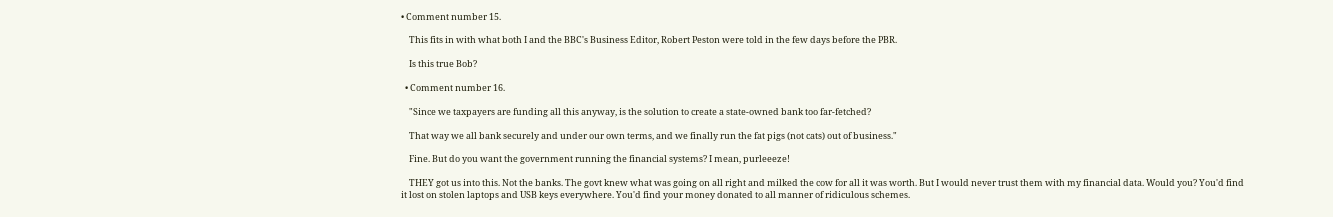• Comment number 15.

    This fits in with what both I and the BBC's Business Editor, Robert Peston were told in the few days before the PBR.

    Is this true Bob?

  • Comment number 16.

    "Since we taxpayers are funding all this anyway, is the solution to create a state-owned bank too far-fetched?

    That way we all bank securely and under our own terms, and we finally run the fat pigs (not cats) out of business."

    Fine. But do you want the government running the financial systems? I mean, purleeeze!

    THEY got us into this. Not the banks. The govt knew what was going on all right and milked the cow for all it was worth. But I would never trust them with my financial data. Would you? You'd find it lost on stolen laptops and USB keys everywhere. You'd find your money donated to all manner of ridiculous schemes.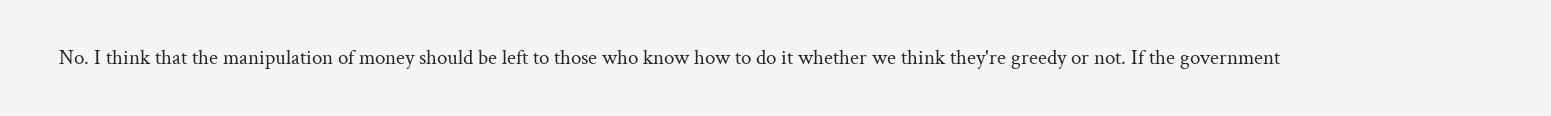No. I think that the manipulation of money should be left to those who know how to do it whether we think they're greedy or not. If the government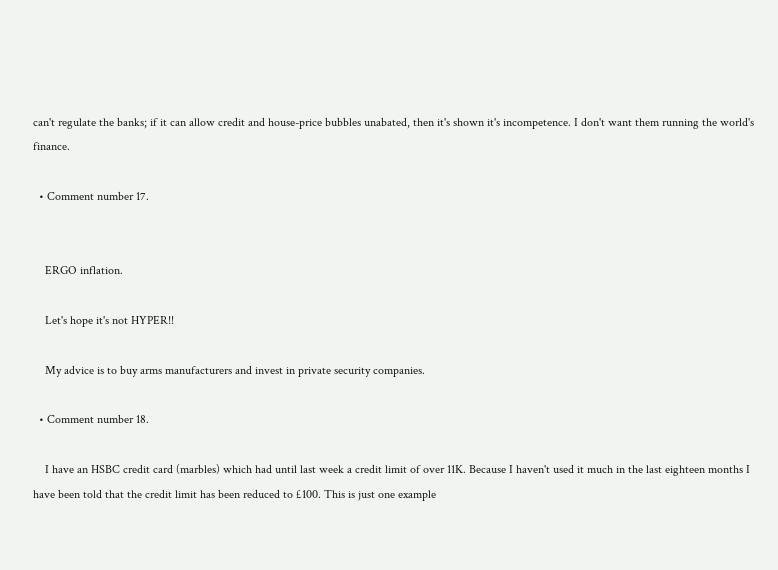can't regulate the banks; if it can allow credit and house-price bubbles unabated, then it's shown it's incompetence. I don't want them running the world's finance.

  • Comment number 17.


    ERGO inflation.

    Let's hope it's not HYPER!!

    My advice is to buy arms manufacturers and invest in private security companies.

  • Comment number 18.

    I have an HSBC credit card (marbles) which had until last week a credit limit of over 11K. Because I haven't used it much in the last eighteen months I have been told that the credit limit has been reduced to £100. This is just one example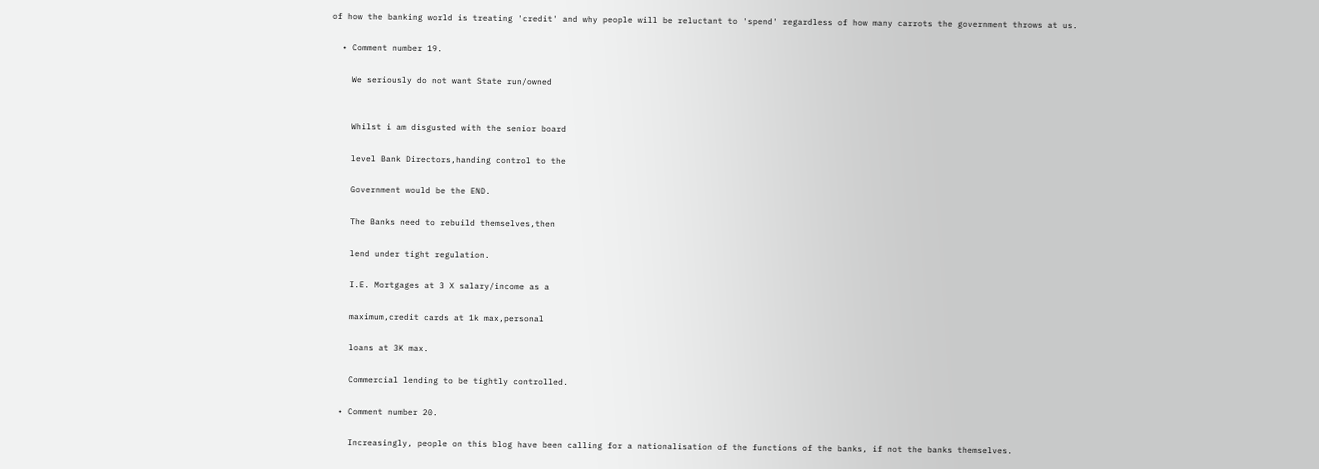of how the banking world is treating 'credit' and why people will be reluctant to 'spend' regardless of how many carrots the government throws at us.

  • Comment number 19.

    We seriously do not want State run/owned


    Whilst i am disgusted with the senior board

    level Bank Directors,handing control to the

    Government would be the END.

    The Banks need to rebuild themselves,then

    lend under tight regulation.

    I.E. Mortgages at 3 X salary/income as a

    maximum,credit cards at 1k max,personal

    loans at 3K max.

    Commercial lending to be tightly controlled.

  • Comment number 20.

    Increasingly, people on this blog have been calling for a nationalisation of the functions of the banks, if not the banks themselves.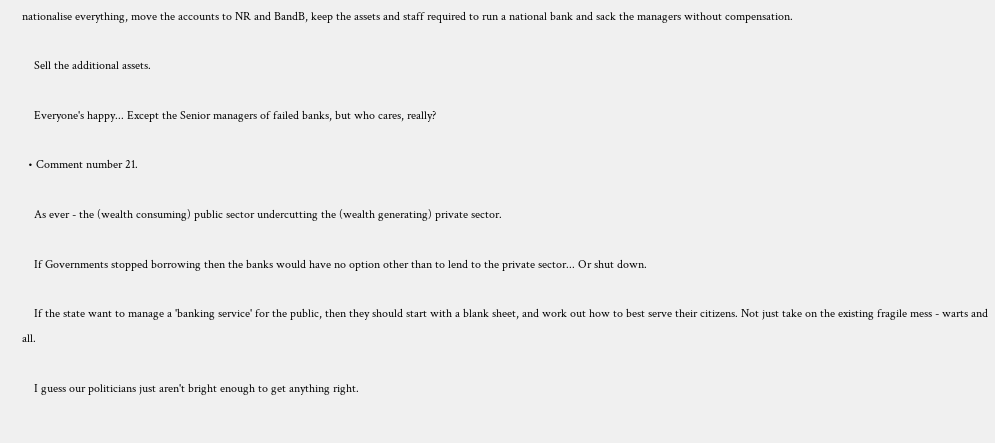nationalise everything, move the accounts to NR and BandB, keep the assets and staff required to run a national bank and sack the managers without compensation.

    Sell the additional assets.

    Everyone's happy... Except the Senior managers of failed banks, but who cares, really?

  • Comment number 21.

    As ever - the (wealth consuming) public sector undercutting the (wealth generating) private sector.

    If Governments stopped borrowing then the banks would have no option other than to lend to the private sector... Or shut down.

    If the state want to manage a 'banking service' for the public, then they should start with a blank sheet, and work out how to best serve their citizens. Not just take on the existing fragile mess - warts and all.

    I guess our politicians just aren't bright enough to get anything right.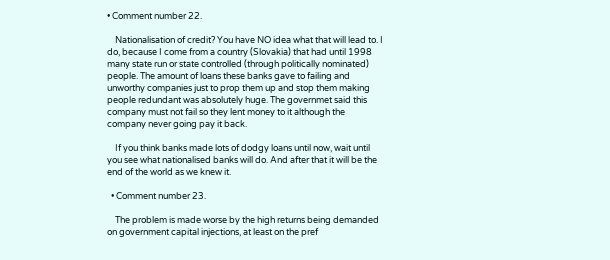• Comment number 22.

    Nationalisation of credit? You have NO idea what that will lead to. I do, because I come from a country (Slovakia) that had until 1998 many state run or state controlled (through politically nominated) people. The amount of loans these banks gave to failing and unworthy companies just to prop them up and stop them making people redundant was absolutely huge. The governmet said this company must not fail so they lent money to it although the company never going pay it back.

    If you think banks made lots of dodgy loans until now, wait until you see what nationalised banks will do. And after that it will be the end of the world as we knew it.

  • Comment number 23.

    The problem is made worse by the high returns being demanded on government capital injections, at least on the pref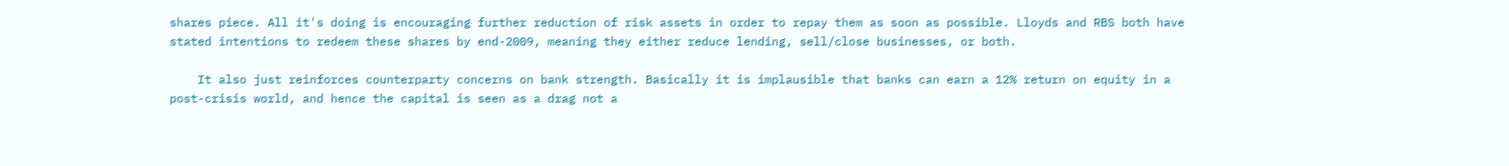shares piece. All it's doing is encouraging further reduction of risk assets in order to repay them as soon as possible. Lloyds and RBS both have stated intentions to redeem these shares by end-2009, meaning they either reduce lending, sell/close businesses, or both.

    It also just reinforces counterparty concerns on bank strength. Basically it is implausible that banks can earn a 12% return on equity in a post-crisis world, and hence the capital is seen as a drag not a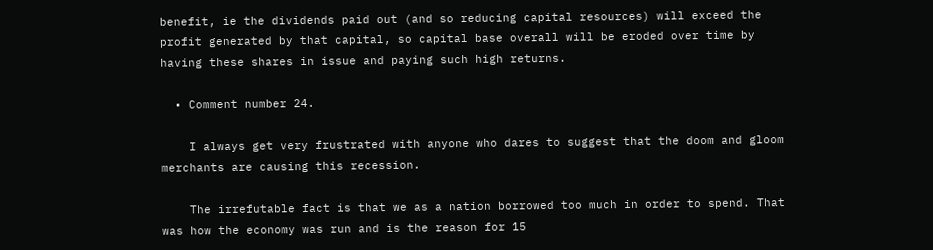benefit, ie the dividends paid out (and so reducing capital resources) will exceed the profit generated by that capital, so capital base overall will be eroded over time by having these shares in issue and paying such high returns.

  • Comment number 24.

    I always get very frustrated with anyone who dares to suggest that the doom and gloom merchants are causing this recession.

    The irrefutable fact is that we as a nation borrowed too much in order to spend. That was how the economy was run and is the reason for 15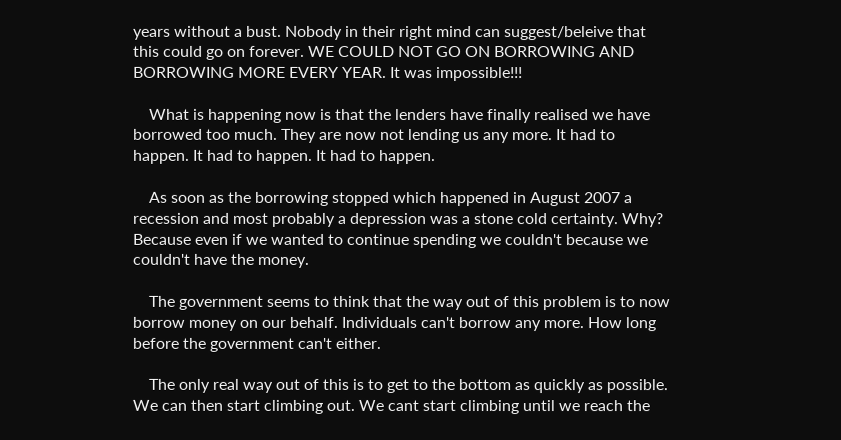years without a bust. Nobody in their right mind can suggest/beleive that this could go on forever. WE COULD NOT GO ON BORROWING AND BORROWING MORE EVERY YEAR. It was impossible!!!

    What is happening now is that the lenders have finally realised we have borrowed too much. They are now not lending us any more. It had to happen. It had to happen. It had to happen.

    As soon as the borrowing stopped which happened in August 2007 a recession and most probably a depression was a stone cold certainty. Why? Because even if we wanted to continue spending we couldn't because we couldn't have the money.

    The government seems to think that the way out of this problem is to now borrow money on our behalf. Individuals can't borrow any more. How long before the government can't either.

    The only real way out of this is to get to the bottom as quickly as possible. We can then start climbing out. We cant start climbing until we reach the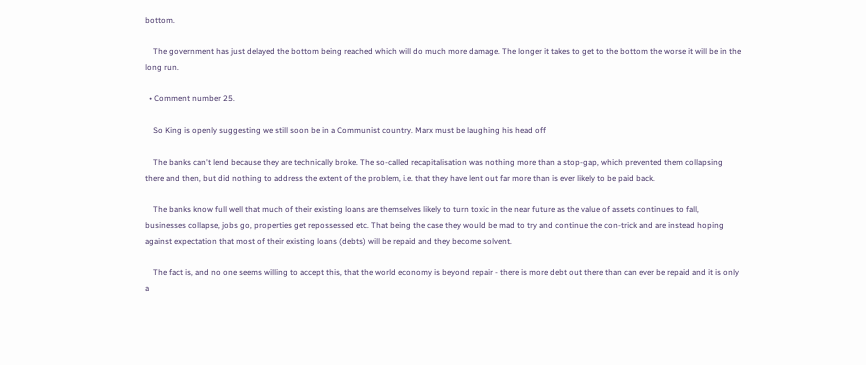bottom.

    The government has just delayed the bottom being reached which will do much more damage. The longer it takes to get to the bottom the worse it will be in the long run.

  • Comment number 25.

    So King is openly suggesting we still soon be in a Communist country. Marx must be laughing his head off

    The banks can't lend because they are technically broke. The so-called recapitalisation was nothing more than a stop-gap, which prevented them collapsing there and then, but did nothing to address the extent of the problem, i.e. that they have lent out far more than is ever likely to be paid back.

    The banks know full well that much of their existing loans are themselves likely to turn toxic in the near future as the value of assets continues to fall, businesses collapse, jobs go, properties get repossessed etc. That being the case they would be mad to try and continue the con-trick and are instead hoping against expectation that most of their existing loans (debts) will be repaid and they become solvent.

    The fact is, and no one seems willing to accept this, that the world economy is beyond repair - there is more debt out there than can ever be repaid and it is only a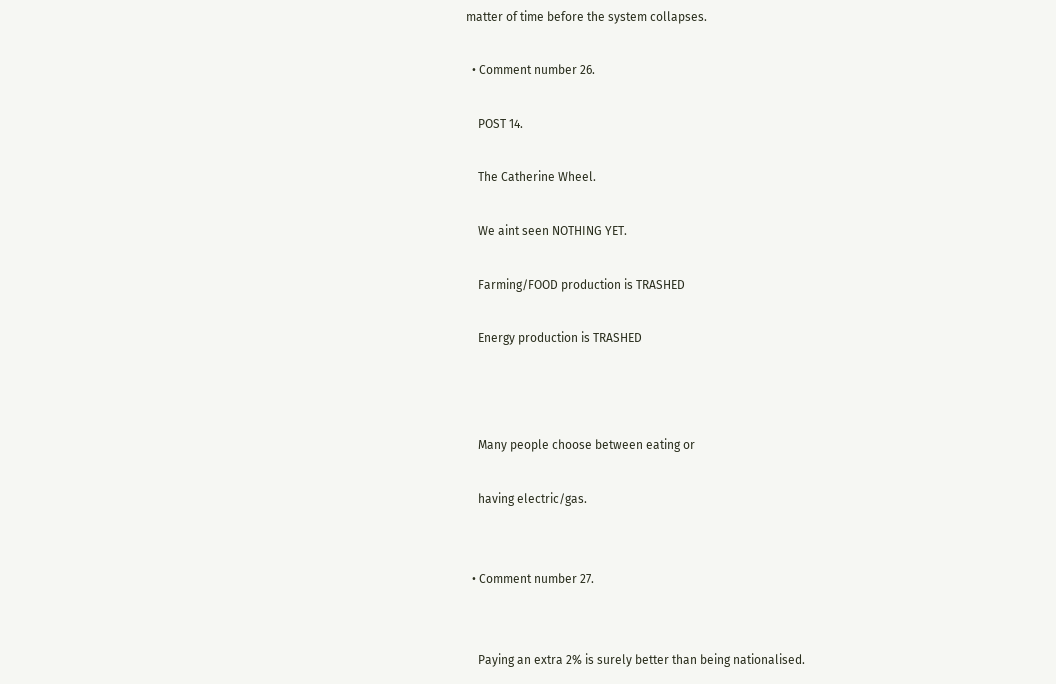matter of time before the system collapses.

  • Comment number 26.

    POST 14.

    The Catherine Wheel.

    We aint seen NOTHING YET.

    Farming/FOOD production is TRASHED

    Energy production is TRASHED



    Many people choose between eating or

    having electric/gas.


  • Comment number 27.


    Paying an extra 2% is surely better than being nationalised.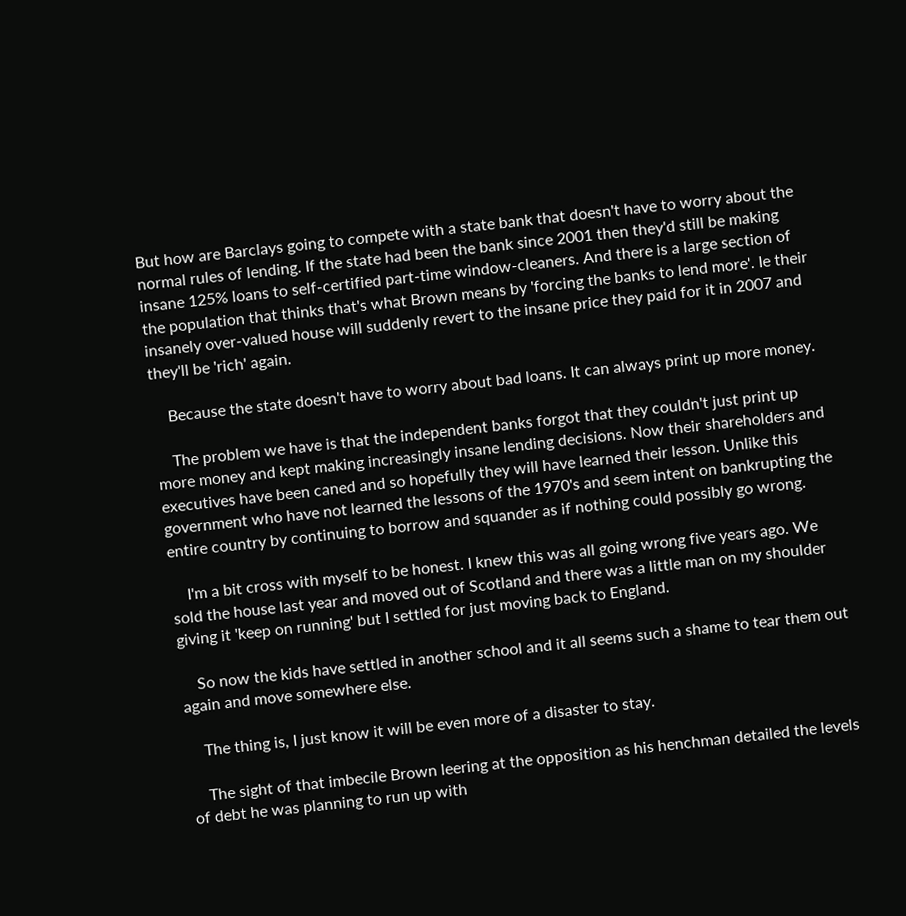But how are Barclays going to compete with a state bank that doesn't have to worry about the normal rules of lending. If the state had been the bank since 2001 then they'd still be making insane 125% loans to self-certified part-time window-cleaners. And there is a large section of the population that thinks that's what Brown means by 'forcing the banks to lend more'. Ie their insanely over-valued house will suddenly revert to the insane price they paid for it in 2007 and they'll be 'rich' again.

    Because the state doesn't have to worry about bad loans. It can always print up more money.

    The problem we have is that the independent banks forgot that they couldn't just print up more money and kept making increasingly insane lending decisions. Now their shareholders and executives have been caned and so hopefully they will have learned their lesson. Unlike this government who have not learned the lessons of the 1970's and seem intent on bankrupting the entire country by continuing to borrow and squander as if nothing could possibly go wrong.

    I'm a bit cross with myself to be honest. I knew this was all going wrong five years ago. We sold the house last year and moved out of Scotland and there was a little man on my shoulder giving it 'keep on running' but I settled for just moving back to England.

    So now the kids have settled in another school and it all seems such a shame to tear them out again and move somewhere else.

    The thing is, I just know it will be even more of a disaster to stay.

    The sight of that imbecile Brown leering at the opposition as his henchman detailed the levels of debt he was planning to run up with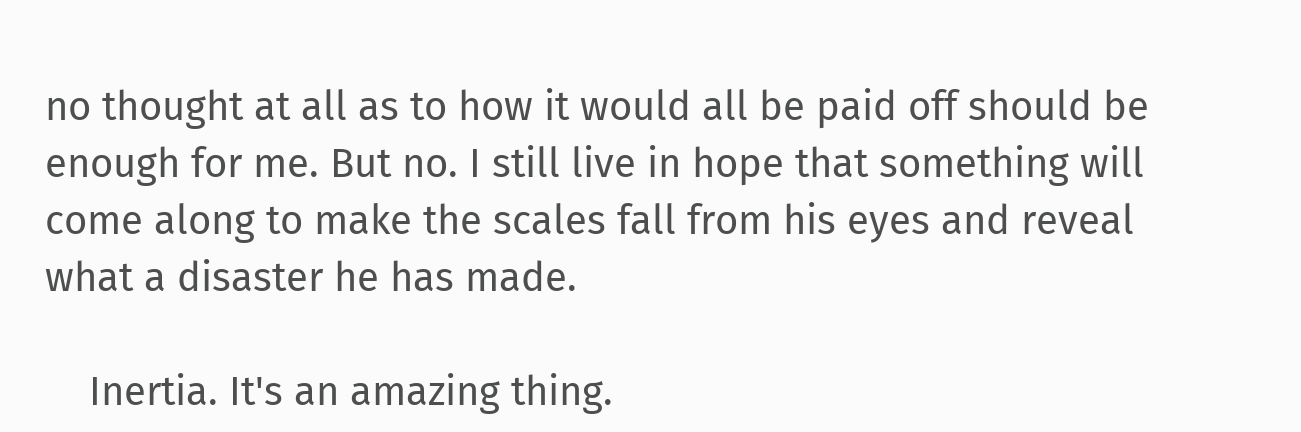no thought at all as to how it would all be paid off should be enough for me. But no. I still live in hope that something will come along to make the scales fall from his eyes and reveal what a disaster he has made.

    Inertia. It's an amazing thing.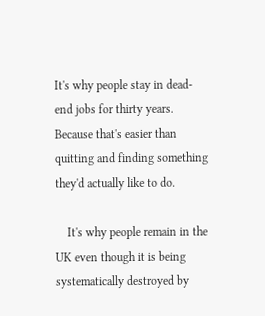It's why people stay in dead-end jobs for thirty years. Because that's easier than quitting and finding something they'd actually like to do.

    It's why people remain in the UK even though it is being systematically destroyed by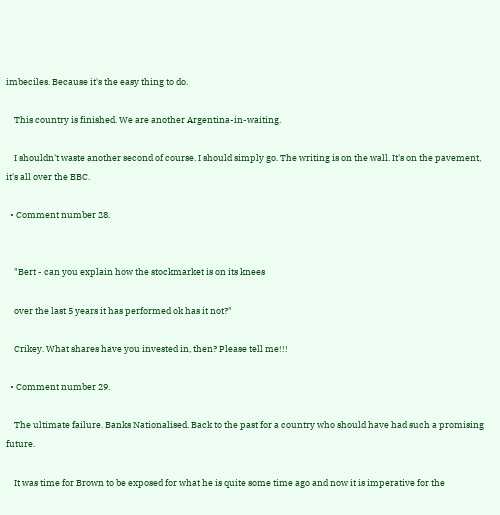imbeciles. Because it's the easy thing to do.

    This country is finished. We are another Argentina-in-waiting.

    I shouldn't waste another second of course. I should simply go. The writing is on the wall. It's on the pavement, it's all over the BBC.

  • Comment number 28.


    "Bert - can you explain how the stockmarket is on its knees

    over the last 5 years it has performed ok has it not?"

    Crikey. What shares have you invested in, then? Please tell me!!!

  • Comment number 29.

    The ultimate failure. Banks Nationalised. Back to the past for a country who should have had such a promising future.

    It was time for Brown to be exposed for what he is quite some time ago and now it is imperative for the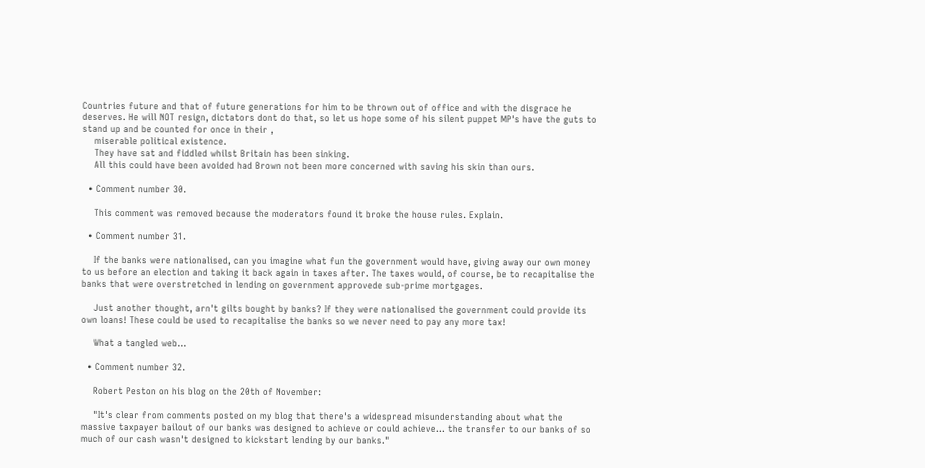Countries future and that of future generations for him to be thrown out of office and with the disgrace he deserves. He will NOT resign, dictators dont do that, so let us hope some of his silent puppet MP's have the guts to stand up and be counted for once in their ,
    miserable political existence.
    They have sat and fiddled whilst Britain has been sinking.
    All this could have been avoided had Brown not been more concerned with saving his skin than ours.

  • Comment number 30.

    This comment was removed because the moderators found it broke the house rules. Explain.

  • Comment number 31.

    If the banks were nationalised, can you imagine what fun the government would have, giving away our own money to us before an election and taking it back again in taxes after. The taxes would, of course, be to recapitalise the banks that were overstretched in lending on government approvede sub-prime mortgages.

    Just another thought, arn't gilts bought by banks? If they were nationalised the government could provide its own loans! These could be used to recapitalise the banks so we never need to pay any more tax!

    What a tangled web...

  • Comment number 32.

    Robert Peston on his blog on the 20th of November:

    "It's clear from comments posted on my blog that there's a widespread misunderstanding about what the massive taxpayer bailout of our banks was designed to achieve or could achieve... the transfer to our banks of so much of our cash wasn't designed to kickstart lending by our banks."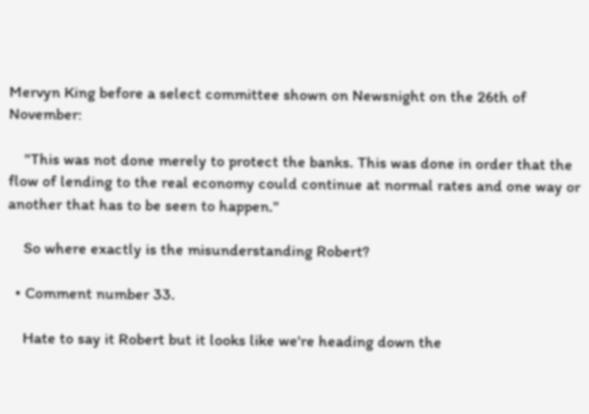Mervyn King before a select committee shown on Newsnight on the 26th of November:

    "This was not done merely to protect the banks. This was done in order that the flow of lending to the real economy could continue at normal rates and one way or another that has to be seen to happen."

    So where exactly is the misunderstanding Robert?

  • Comment number 33.

    Hate to say it Robert but it looks like we're heading down the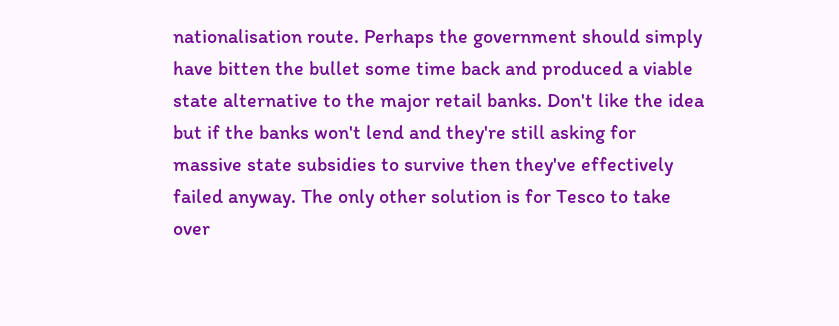nationalisation route. Perhaps the government should simply have bitten the bullet some time back and produced a viable state alternative to the major retail banks. Don't like the idea but if the banks won't lend and they're still asking for massive state subsidies to survive then they've effectively failed anyway. The only other solution is for Tesco to take over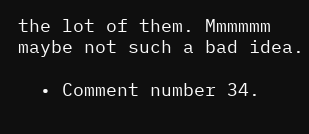the lot of them. Mmmmmm maybe not such a bad idea.

  • Comment number 34.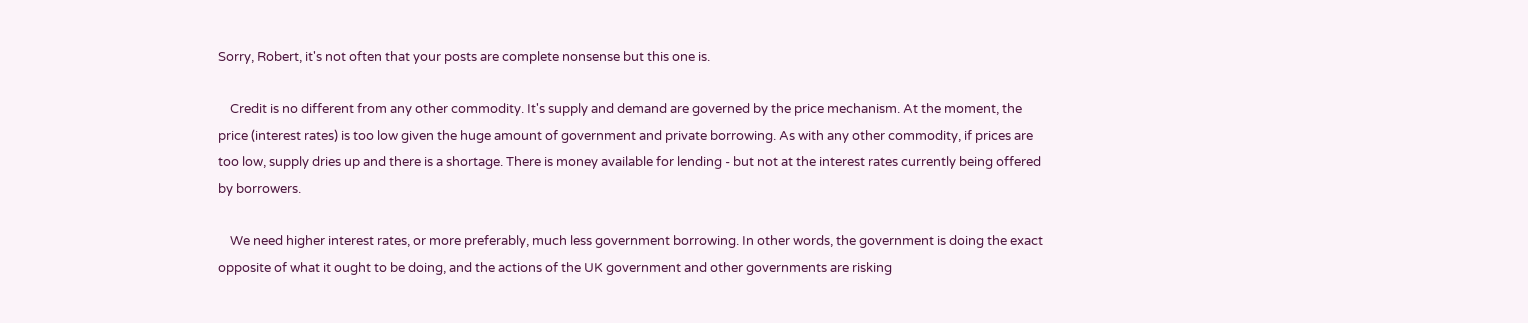Sorry, Robert, it's not often that your posts are complete nonsense but this one is.

    Credit is no different from any other commodity. It's supply and demand are governed by the price mechanism. At the moment, the price (interest rates) is too low given the huge amount of government and private borrowing. As with any other commodity, if prices are too low, supply dries up and there is a shortage. There is money available for lending - but not at the interest rates currently being offered by borrowers.

    We need higher interest rates, or more preferably, much less government borrowing. In other words, the government is doing the exact opposite of what it ought to be doing, and the actions of the UK government and other governments are risking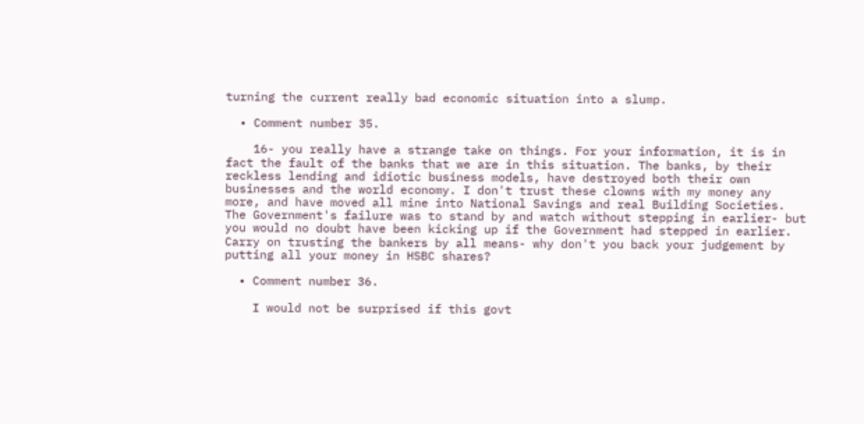turning the current really bad economic situation into a slump.

  • Comment number 35.

    16- you really have a strange take on things. For your information, it is in fact the fault of the banks that we are in this situation. The banks, by their reckless lending and idiotic business models, have destroyed both their own businesses and the world economy. I don't trust these clowns with my money any more, and have moved all mine into National Savings and real Building Societies. The Government's failure was to stand by and watch without stepping in earlier- but you would no doubt have been kicking up if the Government had stepped in earlier. Carry on trusting the bankers by all means- why don't you back your judgement by putting all your money in HSBC shares?

  • Comment number 36.

    I would not be surprised if this govt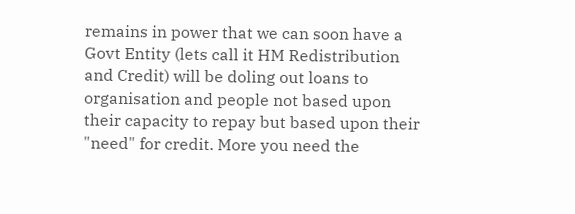remains in power that we can soon have a Govt Entity (lets call it HM Redistribution and Credit) will be doling out loans to organisation and people not based upon their capacity to repay but based upon their "need" for credit. More you need the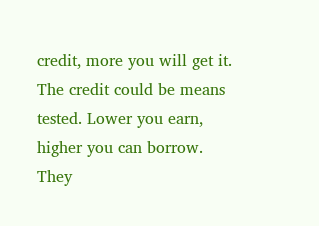credit, more you will get it. The credit could be means tested. Lower you earn, higher you can borrow. They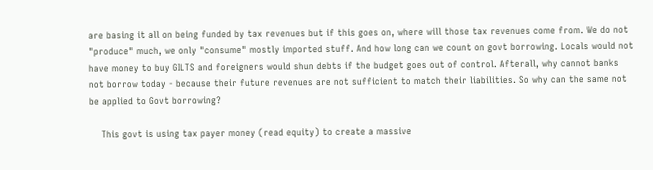are basing it all on being funded by tax revenues but if this goes on, where will those tax revenues come from. We do not "produce" much, we only "consume" mostly imported stuff. And how long can we count on govt borrowing. Locals would not have money to buy GILTS and foreigners would shun debts if the budget goes out of control. Afterall, why cannot banks not borrow today - because their future revenues are not sufficient to match their liabilities. So why can the same not be applied to Govt borrowing?

    This govt is using tax payer money (read equity) to create a massive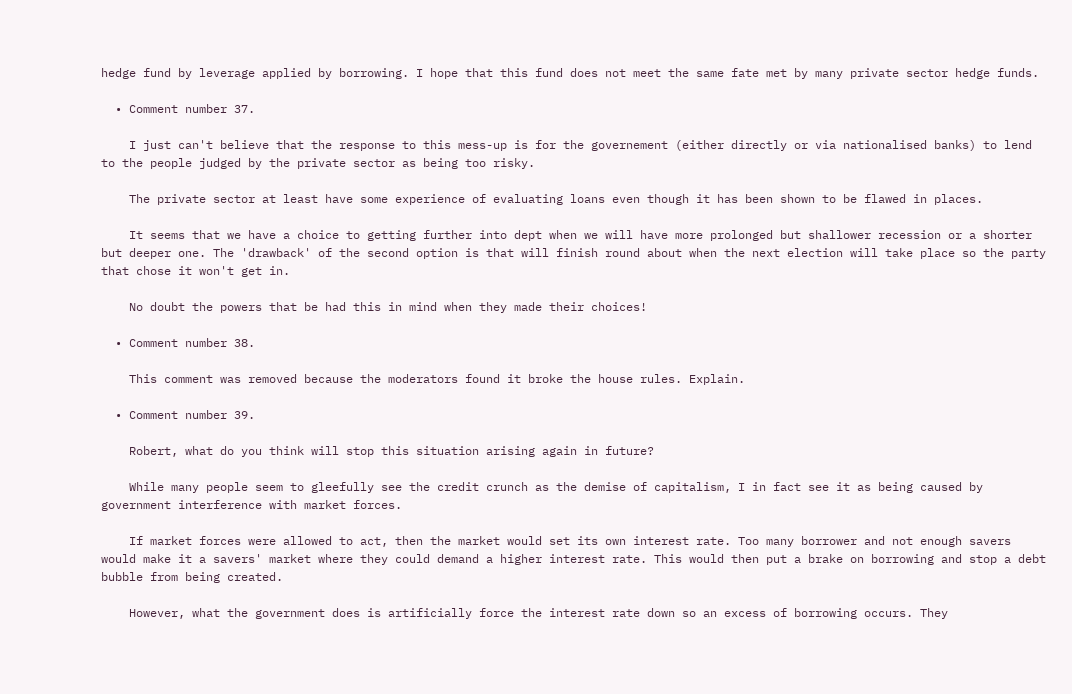hedge fund by leverage applied by borrowing. I hope that this fund does not meet the same fate met by many private sector hedge funds.

  • Comment number 37.

    I just can't believe that the response to this mess-up is for the governement (either directly or via nationalised banks) to lend to the people judged by the private sector as being too risky.

    The private sector at least have some experience of evaluating loans even though it has been shown to be flawed in places.

    It seems that we have a choice to getting further into dept when we will have more prolonged but shallower recession or a shorter but deeper one. The 'drawback' of the second option is that will finish round about when the next election will take place so the party that chose it won't get in.

    No doubt the powers that be had this in mind when they made their choices!

  • Comment number 38.

    This comment was removed because the moderators found it broke the house rules. Explain.

  • Comment number 39.

    Robert, what do you think will stop this situation arising again in future?

    While many people seem to gleefully see the credit crunch as the demise of capitalism, I in fact see it as being caused by government interference with market forces.

    If market forces were allowed to act, then the market would set its own interest rate. Too many borrower and not enough savers would make it a savers' market where they could demand a higher interest rate. This would then put a brake on borrowing and stop a debt bubble from being created.

    However, what the government does is artificially force the interest rate down so an excess of borrowing occurs. They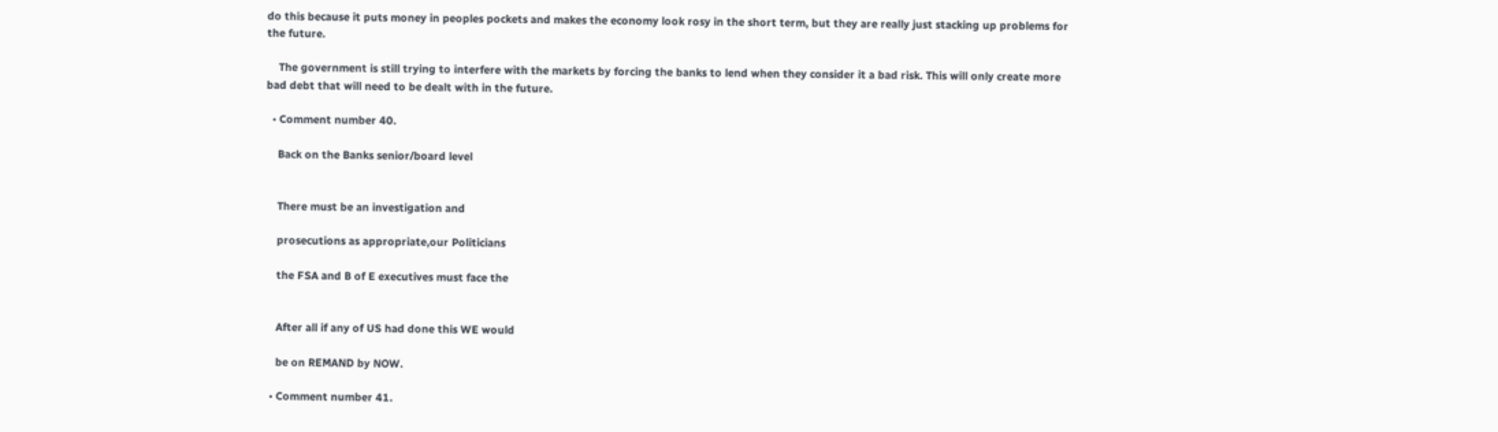do this because it puts money in peoples pockets and makes the economy look rosy in the short term, but they are really just stacking up problems for the future.

    The government is still trying to interfere with the markets by forcing the banks to lend when they consider it a bad risk. This will only create more bad debt that will need to be dealt with in the future.

  • Comment number 40.

    Back on the Banks senior/board level


    There must be an investigation and

    prosecutions as appropriate,our Politicians

    the FSA and B of E executives must face the


    After all if any of US had done this WE would

    be on REMAND by NOW.

  • Comment number 41.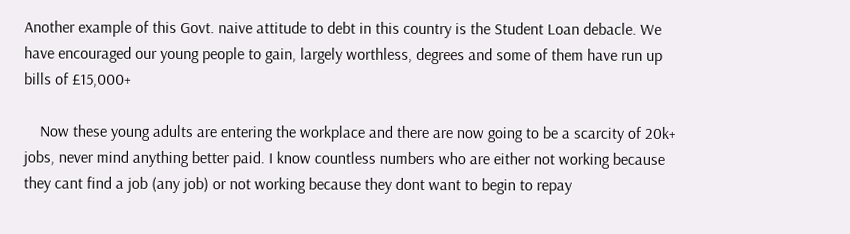Another example of this Govt. naive attitude to debt in this country is the Student Loan debacle. We have encouraged our young people to gain, largely worthless, degrees and some of them have run up bills of £15,000+

    Now these young adults are entering the workplace and there are now going to be a scarcity of 20k+ jobs, never mind anything better paid. I know countless numbers who are either not working because they cant find a job (any job) or not working because they dont want to begin to repay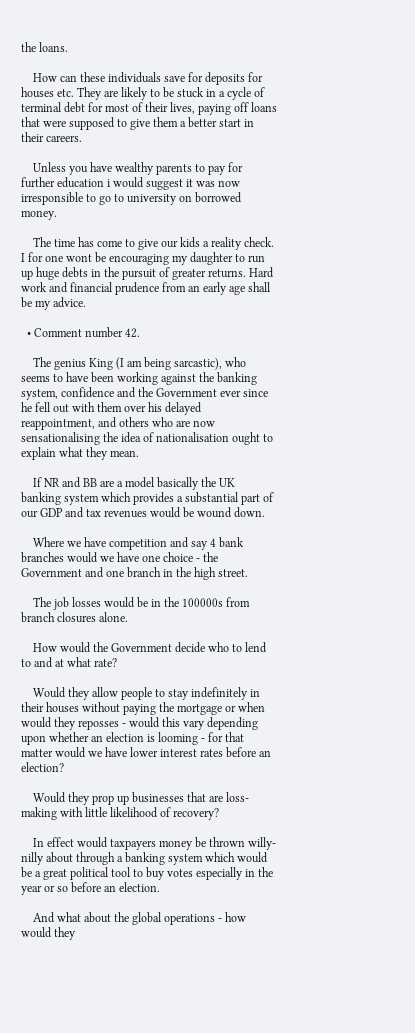the loans.

    How can these individuals save for deposits for houses etc. They are likely to be stuck in a cycle of terminal debt for most of their lives, paying off loans that were supposed to give them a better start in their careers.

    Unless you have wealthy parents to pay for further education i would suggest it was now irresponsible to go to university on borrowed money.

    The time has come to give our kids a reality check. I for one wont be encouraging my daughter to run up huge debts in the pursuit of greater returns. Hard work and financial prudence from an early age shall be my advice.

  • Comment number 42.

    The genius King (I am being sarcastic), who seems to have been working against the banking system, confidence and the Government ever since he fell out with them over his delayed reappointment, and others who are now sensationalising the idea of nationalisation ought to explain what they mean.

    If NR and BB are a model basically the UK banking system which provides a substantial part of our GDP and tax revenues would be wound down.

    Where we have competition and say 4 bank branches would we have one choice - the Government and one branch in the high street.

    The job losses would be in the 100000s from branch closures alone.

    How would the Government decide who to lend to and at what rate?

    Would they allow people to stay indefinitely in their houses without paying the mortgage or when would they reposses - would this vary depending upon whether an election is looming - for that matter would we have lower interest rates before an election?

    Would they prop up businesses that are loss-making with little likelihood of recovery?

    In effect would taxpayers money be thrown willy-nilly about through a banking system which would be a great political tool to buy votes especially in the year or so before an election.

    And what about the global operations - how would they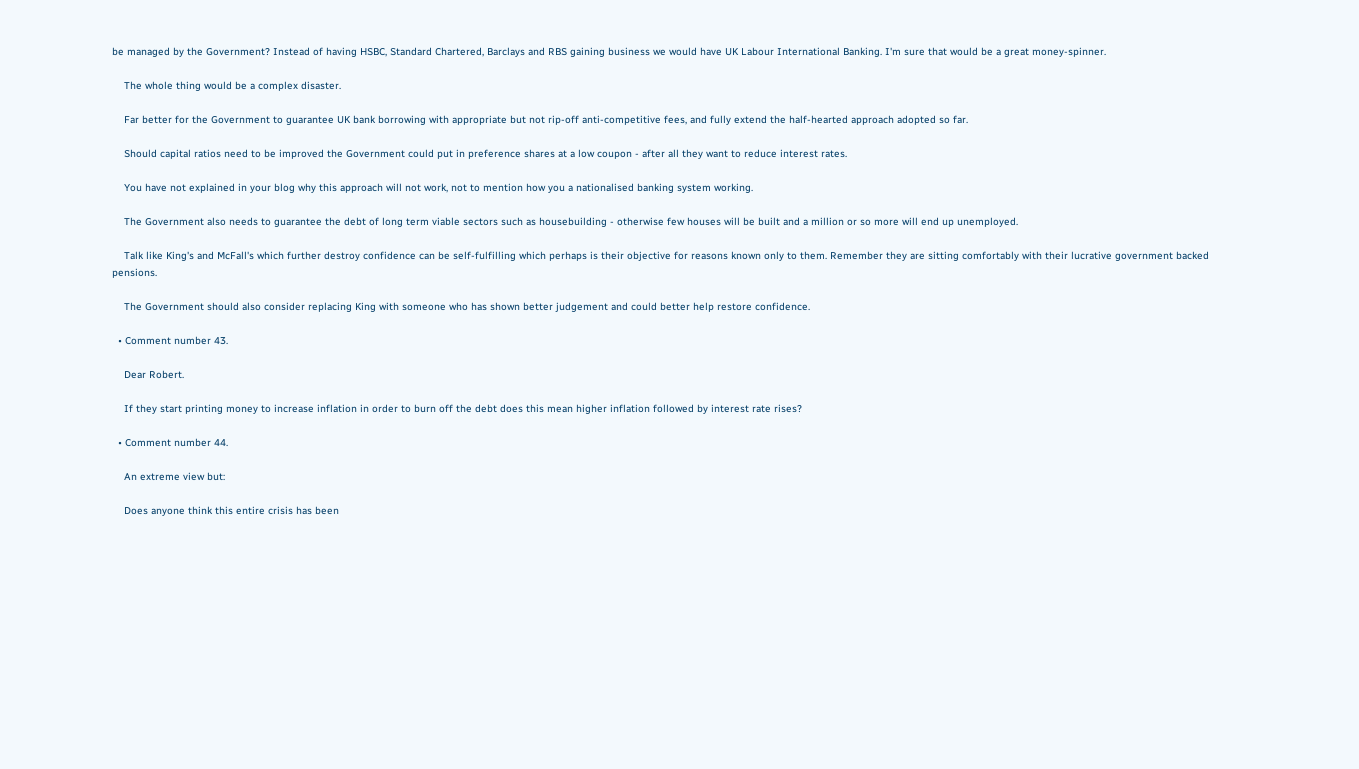be managed by the Government? Instead of having HSBC, Standard Chartered, Barclays and RBS gaining business we would have UK Labour International Banking. I'm sure that would be a great money-spinner.

    The whole thing would be a complex disaster.

    Far better for the Government to guarantee UK bank borrowing with appropriate but not rip-off anti-competitive fees, and fully extend the half-hearted approach adopted so far.

    Should capital ratios need to be improved the Government could put in preference shares at a low coupon - after all they want to reduce interest rates.

    You have not explained in your blog why this approach will not work, not to mention how you a nationalised banking system working.

    The Government also needs to guarantee the debt of long term viable sectors such as housebuilding - otherwise few houses will be built and a million or so more will end up unemployed.

    Talk like King's and McFall's which further destroy confidence can be self-fulfilling which perhaps is their objective for reasons known only to them. Remember they are sitting comfortably with their lucrative government backed pensions.

    The Government should also consider replacing King with someone who has shown better judgement and could better help restore confidence.

  • Comment number 43.

    Dear Robert.

    If they start printing money to increase inflation in order to burn off the debt does this mean higher inflation followed by interest rate rises?

  • Comment number 44.

    An extreme view but:

    Does anyone think this entire crisis has been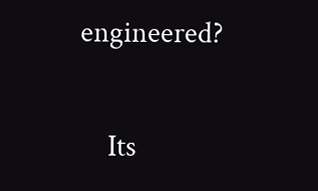engineered?

    Its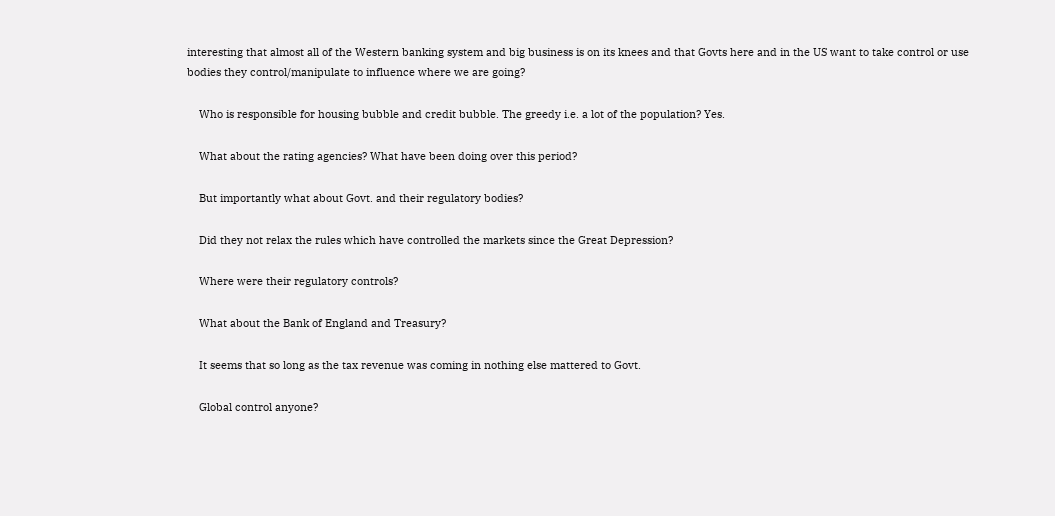interesting that almost all of the Western banking system and big business is on its knees and that Govts here and in the US want to take control or use bodies they control/manipulate to influence where we are going?

    Who is responsible for housing bubble and credit bubble. The greedy i.e. a lot of the population? Yes.

    What about the rating agencies? What have been doing over this period?

    But importantly what about Govt. and their regulatory bodies?

    Did they not relax the rules which have controlled the markets since the Great Depression?

    Where were their regulatory controls?

    What about the Bank of England and Treasury?

    It seems that so long as the tax revenue was coming in nothing else mattered to Govt.

    Global control anyone?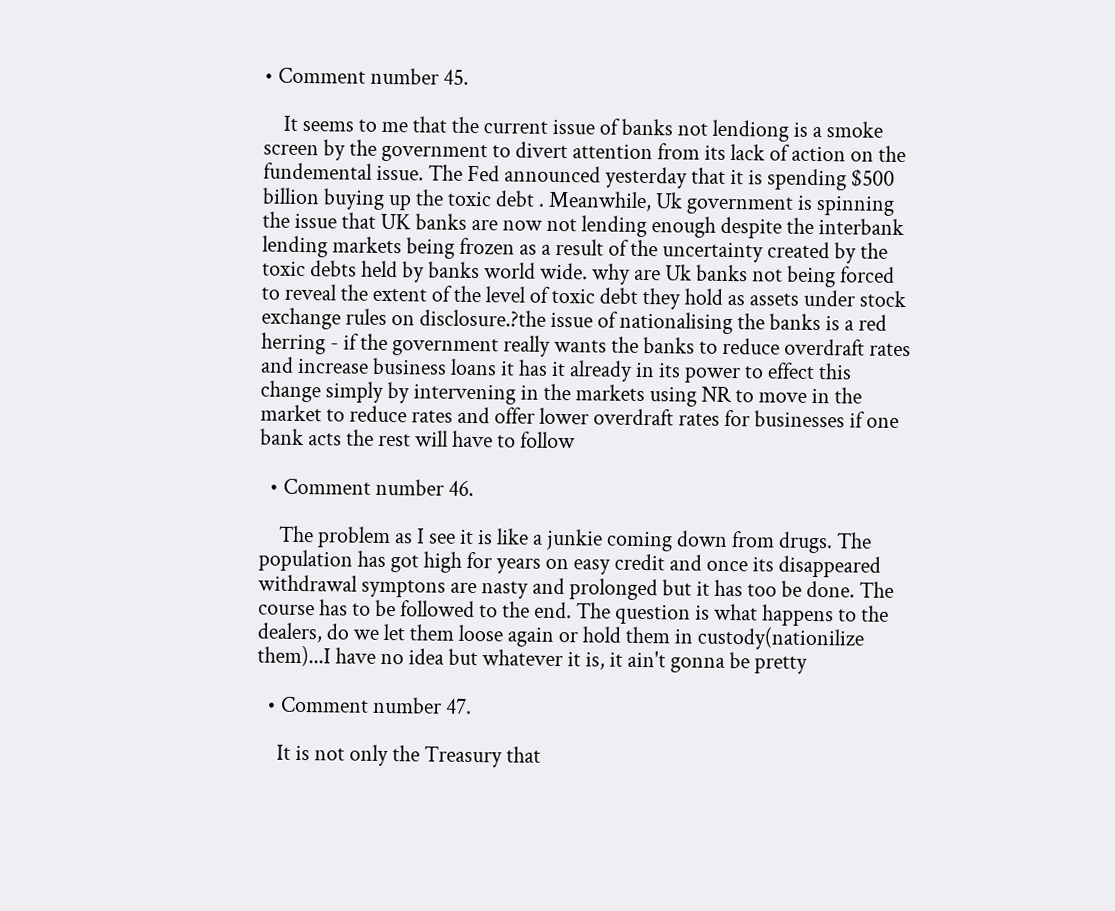• Comment number 45.

    It seems to me that the current issue of banks not lendiong is a smoke screen by the government to divert attention from its lack of action on the fundemental issue. The Fed announced yesterday that it is spending $500 billion buying up the toxic debt . Meanwhile, Uk government is spinning the issue that UK banks are now not lending enough despite the interbank lending markets being frozen as a result of the uncertainty created by the toxic debts held by banks world wide. why are Uk banks not being forced to reveal the extent of the level of toxic debt they hold as assets under stock exchange rules on disclosure.?the issue of nationalising the banks is a red herring - if the government really wants the banks to reduce overdraft rates and increase business loans it has it already in its power to effect this change simply by intervening in the markets using NR to move in the market to reduce rates and offer lower overdraft rates for businesses if one bank acts the rest will have to follow

  • Comment number 46.

    The problem as I see it is like a junkie coming down from drugs. The population has got high for years on easy credit and once its disappeared withdrawal symptons are nasty and prolonged but it has too be done. The course has to be followed to the end. The question is what happens to the dealers, do we let them loose again or hold them in custody(nationilize them)...I have no idea but whatever it is, it ain't gonna be pretty

  • Comment number 47.

    It is not only the Treasury that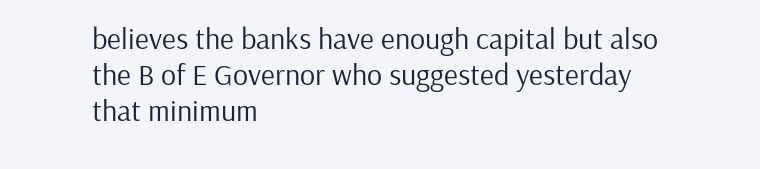believes the banks have enough capital but also the B of E Governor who suggested yesterday that minimum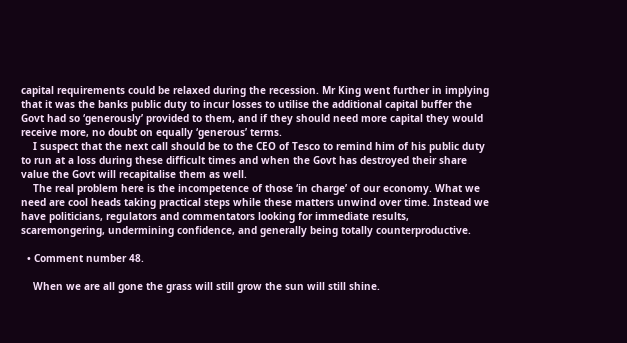capital requirements could be relaxed during the recession. Mr King went further in implying that it was the banks public duty to incur losses to utilise the additional capital buffer the Govt had so ‘generously’ provided to them, and if they should need more capital they would receive more, no doubt on equally ‘generous’ terms.
    I suspect that the next call should be to the CEO of Tesco to remind him of his public duty to run at a loss during these difficult times and when the Govt has destroyed their share value the Govt will recapitalise them as well.
    The real problem here is the incompetence of those ‘in charge’ of our economy. What we need are cool heads taking practical steps while these matters unwind over time. Instead we have politicians, regulators and commentators looking for immediate results, scaremongering, undermining confidence, and generally being totally counterproductive.

  • Comment number 48.

    When we are all gone the grass will still grow the sun will still shine.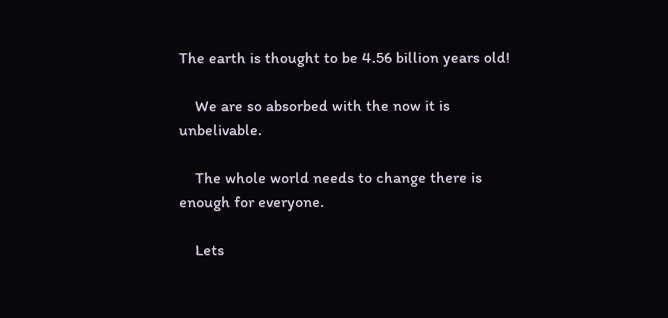The earth is thought to be 4.56 billion years old!

    We are so absorbed with the now it is unbelivable.

    The whole world needs to change there is enough for everyone.

    Lets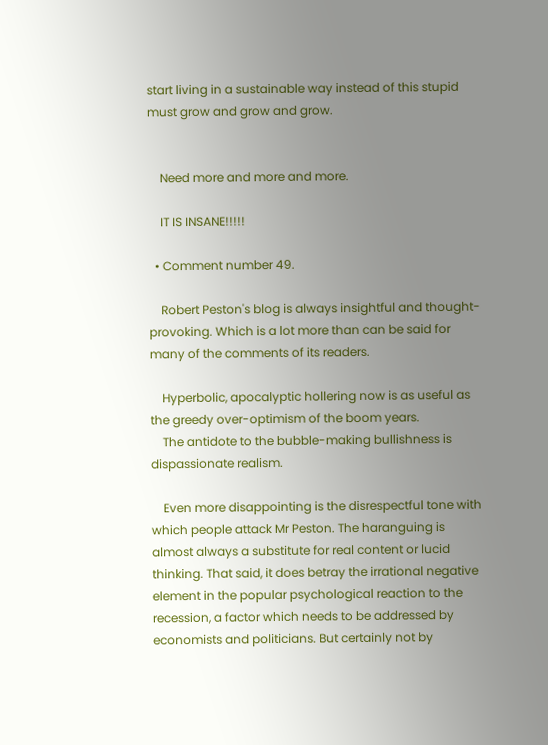start living in a sustainable way instead of this stupid must grow and grow and grow.


    Need more and more and more.

    IT IS INSANE!!!!!

  • Comment number 49.

    Robert Peston's blog is always insightful and thought-provoking. Which is a lot more than can be said for many of the comments of its readers.

    Hyperbolic, apocalyptic hollering now is as useful as the greedy over-optimism of the boom years.
    The antidote to the bubble-making bullishness is dispassionate realism.

    Even more disappointing is the disrespectful tone with which people attack Mr Peston. The haranguing is almost always a substitute for real content or lucid thinking. That said, it does betray the irrational negative element in the popular psychological reaction to the recession, a factor which needs to be addressed by economists and politicians. But certainly not by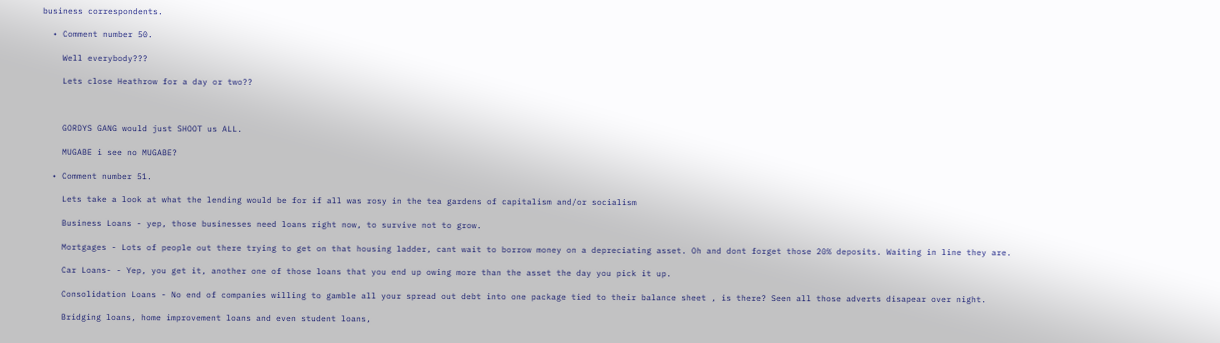business correspondents.

  • Comment number 50.

    Well everybody???

    Lets close Heathrow for a day or two??



    GORDYS GANG would just SHOOT us ALL.

    MUGABE i see no MUGABE?

  • Comment number 51.

    Lets take a look at what the lending would be for if all was rosy in the tea gardens of capitalism and/or socialism

    Business Loans - yep, those businesses need loans right now, to survive not to grow.

    Mortgages - Lots of people out there trying to get on that housing ladder, cant wait to borrow money on a depreciating asset. Oh and dont forget those 20% deposits. Waiting in line they are.

    Car Loans- - Yep, you get it, another one of those loans that you end up owing more than the asset the day you pick it up.

    Consolidation Loans - No end of companies willing to gamble all your spread out debt into one package tied to their balance sheet , is there? Seen all those adverts disapear over night.

    Bridging loans, home improvement loans and even student loans,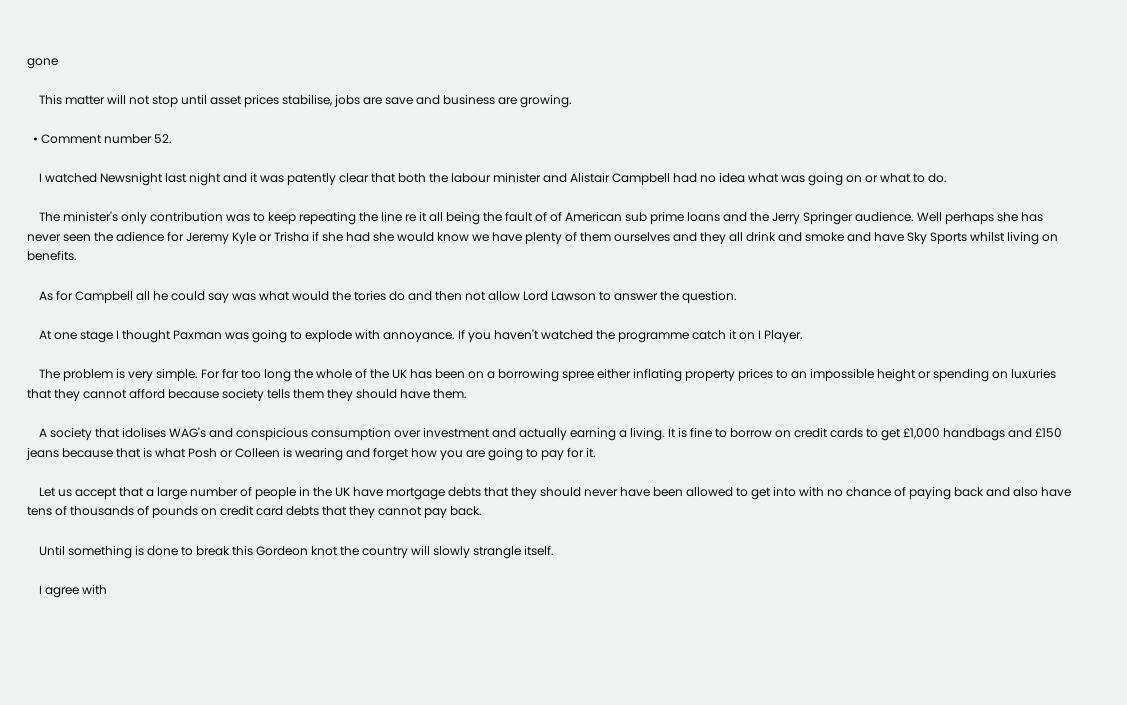gone

    This matter will not stop until asset prices stabilise, jobs are save and business are growing.

  • Comment number 52.

    I watched Newsnight last night and it was patently clear that both the labour minister and Alistair Campbell had no idea what was going on or what to do.

    The minister's only contribution was to keep repeating the line re it all being the fault of of American sub prime loans and the Jerry Springer audience. Well perhaps she has never seen the adience for Jeremy Kyle or Trisha if she had she would know we have plenty of them ourselves and they all drink and smoke and have Sky Sports whilst living on benefits.

    As for Campbell all he could say was what would the tories do and then not allow Lord Lawson to answer the question.

    At one stage I thought Paxman was going to explode with annoyance. If you haven't watched the programme catch it on I Player.

    The problem is very simple. For far too long the whole of the UK has been on a borrowing spree either inflating property prices to an impossible height or spending on luxuries that they cannot afford because society tells them they should have them.

    A society that idolises WAG's and conspicious consumption over investment and actually earning a living. It is fine to borrow on credit cards to get £1,000 handbags and £150 jeans because that is what Posh or Colleen is wearing and forget how you are going to pay for it.

    Let us accept that a large number of people in the UK have mortgage debts that they should never have been allowed to get into with no chance of paying back and also have tens of thousands of pounds on credit card debts that they cannot pay back.

    Until something is done to break this Gordeon knot the country will slowly strangle itself.

    I agree with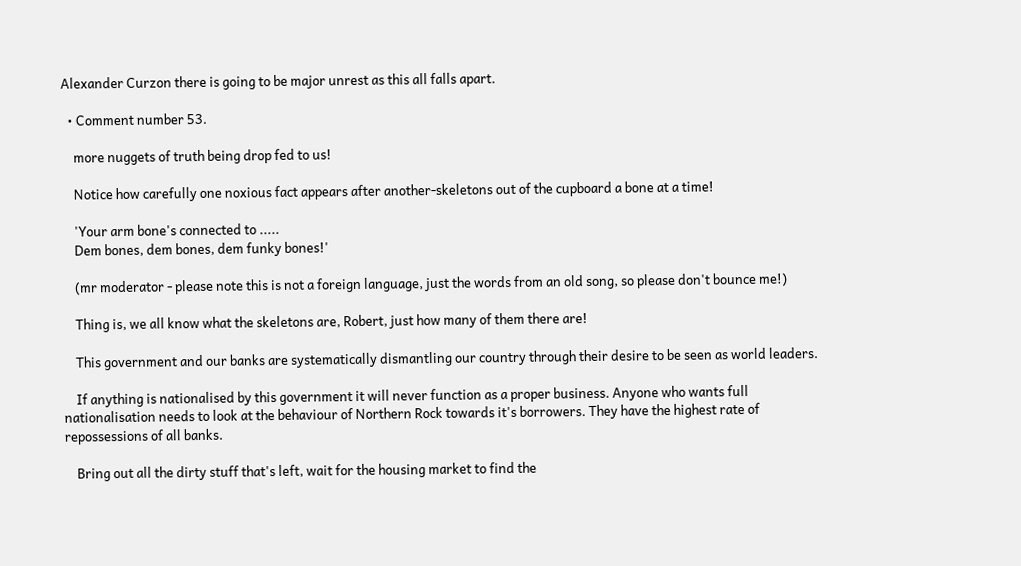Alexander Curzon there is going to be major unrest as this all falls apart.

  • Comment number 53.

    more nuggets of truth being drop fed to us!

    Notice how carefully one noxious fact appears after another-skeletons out of the cupboard a bone at a time!

    'Your arm bone's connected to .....
    Dem bones, dem bones, dem funky bones!'

    (mr moderator - please note this is not a foreign language, just the words from an old song, so please don't bounce me!)

    Thing is, we all know what the skeletons are, Robert, just how many of them there are!

    This government and our banks are systematically dismantling our country through their desire to be seen as world leaders.

    If anything is nationalised by this government it will never function as a proper business. Anyone who wants full nationalisation needs to look at the behaviour of Northern Rock towards it's borrowers. They have the highest rate of repossessions of all banks.

    Bring out all the dirty stuff that's left, wait for the housing market to find the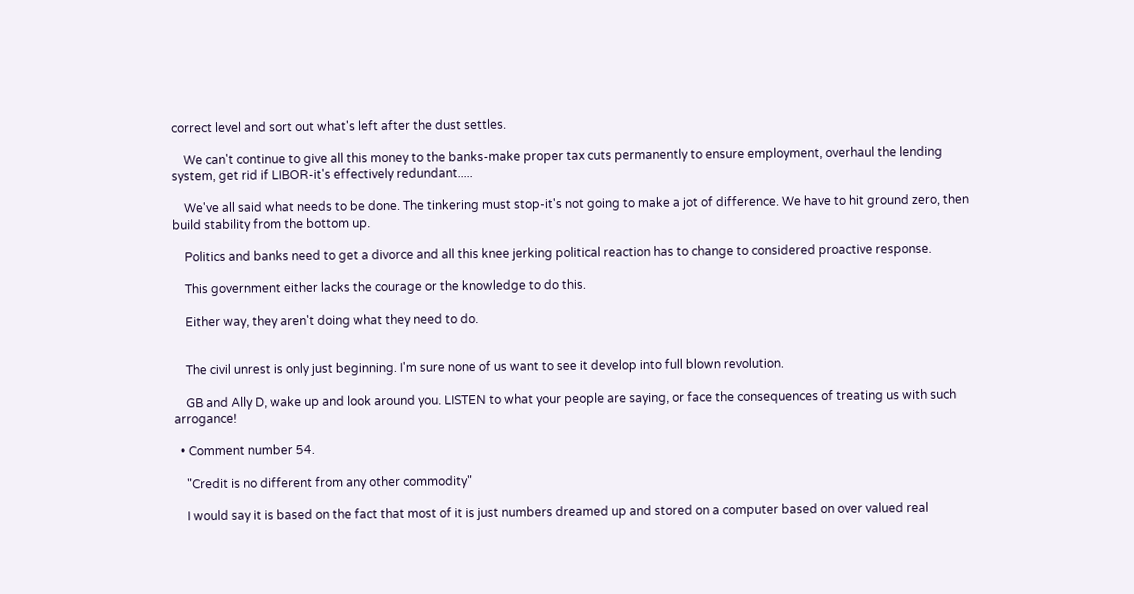correct level and sort out what's left after the dust settles.

    We can't continue to give all this money to the banks-make proper tax cuts permanently to ensure employment, overhaul the lending system, get rid if LIBOR-it's effectively redundant.....

    We've all said what needs to be done. The tinkering must stop-it's not going to make a jot of difference. We have to hit ground zero, then build stability from the bottom up.

    Politics and banks need to get a divorce and all this knee jerking political reaction has to change to considered proactive response.

    This government either lacks the courage or the knowledge to do this.

    Either way, they aren't doing what they need to do.


    The civil unrest is only just beginning. I'm sure none of us want to see it develop into full blown revolution.

    GB and Ally D, wake up and look around you. LISTEN to what your people are saying, or face the consequences of treating us with such arrogance!

  • Comment number 54.

    "Credit is no different from any other commodity"

    I would say it is based on the fact that most of it is just numbers dreamed up and stored on a computer based on over valued real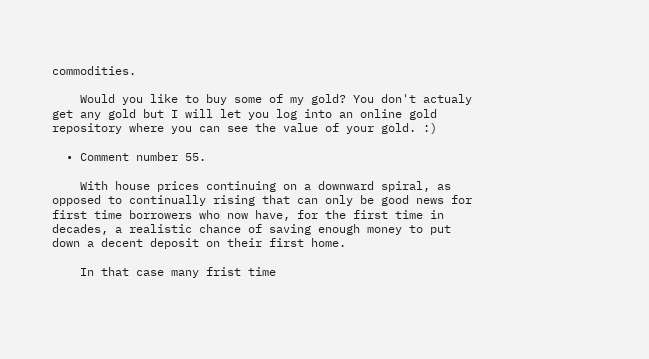commodities.

    Would you like to buy some of my gold? You don't actualy get any gold but I will let you log into an online gold repository where you can see the value of your gold. :)

  • Comment number 55.

    With house prices continuing on a downward spiral, as opposed to continually rising that can only be good news for first time borrowers who now have, for the first time in decades, a realistic chance of saving enough money to put down a decent deposit on their first home.

    In that case many frist time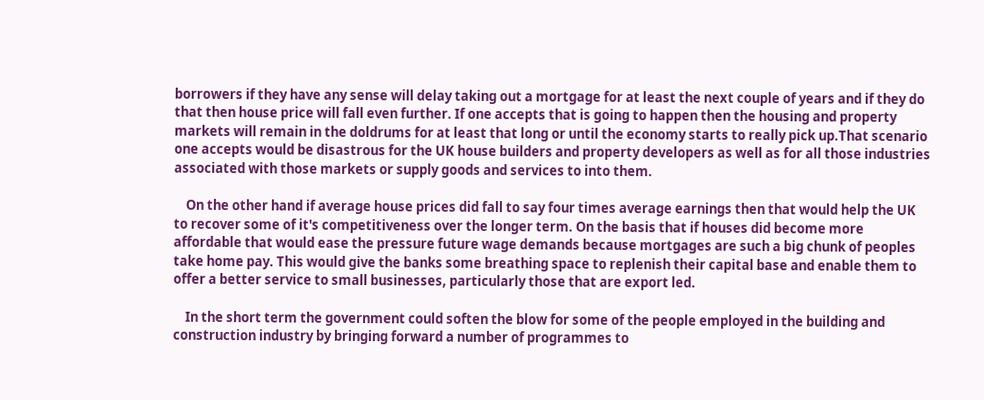borrowers if they have any sense will delay taking out a mortgage for at least the next couple of years and if they do that then house price will fall even further. If one accepts that is going to happen then the housing and property markets will remain in the doldrums for at least that long or until the economy starts to really pick up.That scenario one accepts would be disastrous for the UK house builders and property developers as well as for all those industries associated with those markets or supply goods and services to into them.

    On the other hand if average house prices did fall to say four times average earnings then that would help the UK to recover some of it's competitiveness over the longer term. On the basis that if houses did become more affordable that would ease the pressure future wage demands because mortgages are such a big chunk of peoples take home pay. This would give the banks some breathing space to replenish their capital base and enable them to offer a better service to small businesses, particularly those that are export led.

    In the short term the government could soften the blow for some of the people employed in the building and construction industry by bringing forward a number of programmes to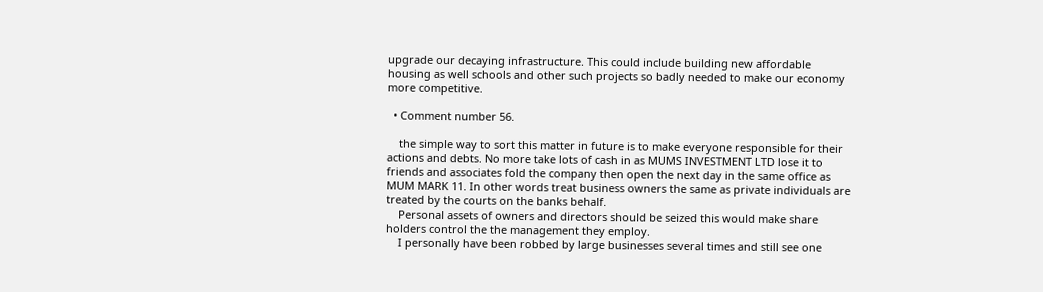upgrade our decaying infrastructure. This could include building new affordable housing as well schools and other such projects so badly needed to make our economy more competitive.

  • Comment number 56.

    the simple way to sort this matter in future is to make everyone responsible for their actions and debts. No more take lots of cash in as MUMS INVESTMENT LTD lose it to friends and associates fold the company then open the next day in the same office as MUM MARK 11. In other words treat business owners the same as private individuals are treated by the courts on the banks behalf.
    Personal assets of owners and directors should be seized this would make share holders control the the management they employ.
    I personally have been robbed by large businesses several times and still see one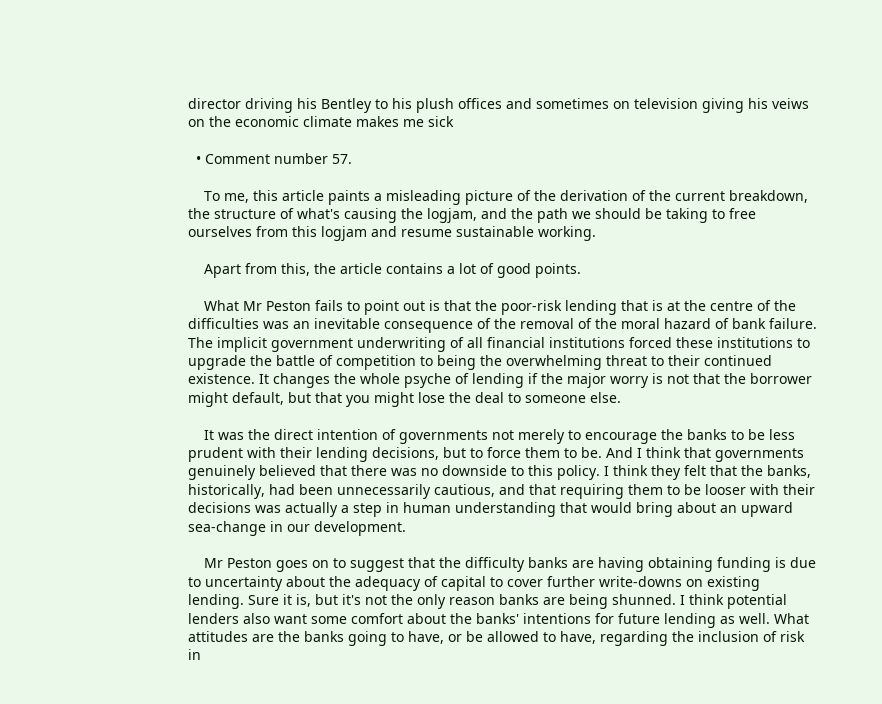director driving his Bentley to his plush offices and sometimes on television giving his veiws on the economic climate makes me sick

  • Comment number 57.

    To me, this article paints a misleading picture of the derivation of the current breakdown, the structure of what's causing the logjam, and the path we should be taking to free ourselves from this logjam and resume sustainable working.

    Apart from this, the article contains a lot of good points.

    What Mr Peston fails to point out is that the poor-risk lending that is at the centre of the difficulties was an inevitable consequence of the removal of the moral hazard of bank failure. The implicit government underwriting of all financial institutions forced these institutions to upgrade the battle of competition to being the overwhelming threat to their continued existence. It changes the whole psyche of lending if the major worry is not that the borrower might default, but that you might lose the deal to someone else.

    It was the direct intention of governments not merely to encourage the banks to be less prudent with their lending decisions, but to force them to be. And I think that governments genuinely believed that there was no downside to this policy. I think they felt that the banks, historically, had been unnecessarily cautious, and that requiring them to be looser with their decisions was actually a step in human understanding that would bring about an upward sea-change in our development.

    Mr Peston goes on to suggest that the difficulty banks are having obtaining funding is due to uncertainty about the adequacy of capital to cover further write-downs on existing lending. Sure it is, but it's not the only reason banks are being shunned. I think potential lenders also want some comfort about the banks' intentions for future lending as well. What attitudes are the banks going to have, or be allowed to have, regarding the inclusion of risk in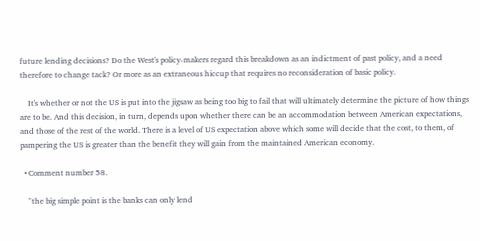future lending decisions? Do the West's policy-makers regard this breakdown as an indictment of past policy, and a need therefore to change tack? Or more as an extraneous hiccup that requires no reconsideration of basic policy.

    It's whether or not the US is put into the jigsaw as being too big to fail that will ultimately determine the picture of how things are to be. And this decision, in turn, depends upon whether there can be an accommodation between American expectations, and those of the rest of the world. There is a level of US expectation above which some will decide that the cost, to them, of pampering the US is greater than the benefit they will gain from the maintained American economy.

  • Comment number 58.

    "the big simple point is the banks can only lend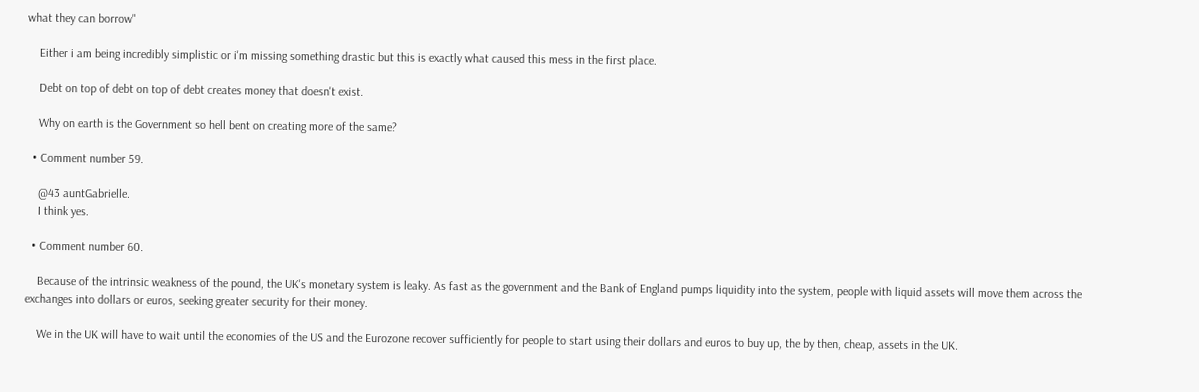what they can borrow"

    Either i am being incredibly simplistic or i'm missing something drastic but this is exactly what caused this mess in the first place.

    Debt on top of debt on top of debt creates money that doesn't exist.

    Why on earth is the Government so hell bent on creating more of the same?

  • Comment number 59.

    @43 auntGabrielle.
    I think yes.

  • Comment number 60.

    Because of the intrinsic weakness of the pound, the UK's monetary system is leaky. As fast as the government and the Bank of England pumps liquidity into the system, people with liquid assets will move them across the exchanges into dollars or euros, seeking greater security for their money.

    We in the UK will have to wait until the economies of the US and the Eurozone recover sufficiently for people to start using their dollars and euros to buy up, the by then, cheap, assets in the UK.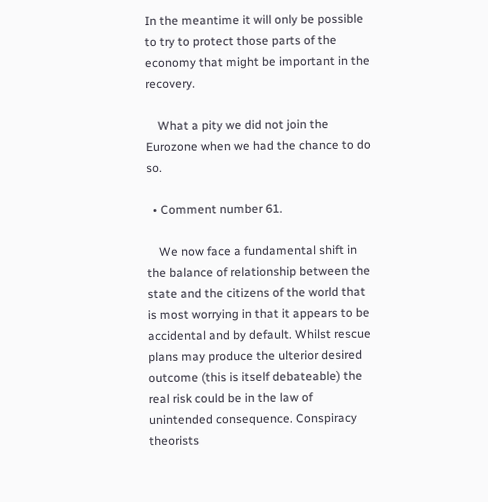In the meantime it will only be possible to try to protect those parts of the economy that might be important in the recovery.

    What a pity we did not join the Eurozone when we had the chance to do so.

  • Comment number 61.

    We now face a fundamental shift in the balance of relationship between the state and the citizens of the world that is most worrying in that it appears to be accidental and by default. Whilst rescue plans may produce the ulterior desired outcome (this is itself debateable) the real risk could be in the law of unintended consequence. Conspiracy theorists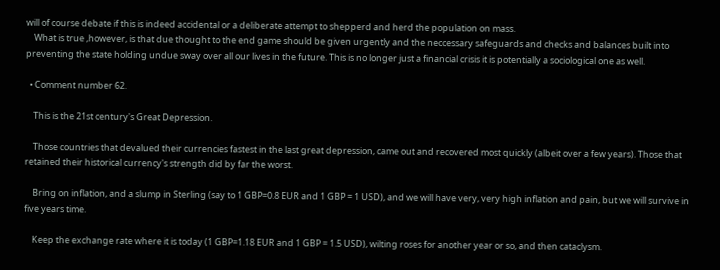will of course debate if this is indeed accidental or a deliberate attempt to shepperd and herd the population on mass.
    What is true ,however, is that due thought to the end game should be given urgently and the neccessary safeguards and checks and balances built into preventing the state holding undue sway over all our lives in the future. This is no longer just a financial crisis it is potentially a sociological one as well.

  • Comment number 62.

    This is the 21st century's Great Depression.

    Those countries that devalued their currencies fastest in the last great depression, came out and recovered most quickly (albeit over a few years). Those that retained their historical currency's strength did by far the worst.

    Bring on inflation, and a slump in Sterling (say to 1 GBP=0.8 EUR and 1 GBP = 1 USD), and we will have very, very high inflation and pain, but we will survive in five years time.

    Keep the exchange rate where it is today (1 GBP=1.18 EUR and 1 GBP = 1.5 USD), wilting roses for another year or so, and then cataclysm.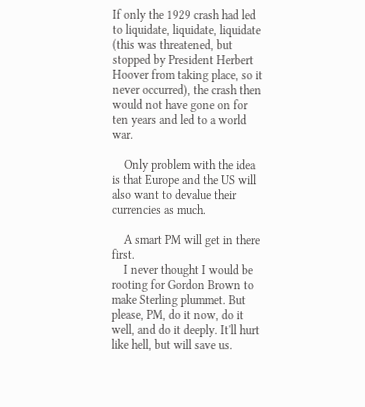If only the 1929 crash had led to liquidate, liquidate, liquidate (this was threatened, but stopped by President Herbert Hoover from taking place, so it never occurred), the crash then would not have gone on for ten years and led to a world war.

    Only problem with the idea is that Europe and the US will also want to devalue their currencies as much.

    A smart PM will get in there first.
    I never thought I would be rooting for Gordon Brown to make Sterling plummet. But please, PM, do it now, do it well, and do it deeply. It'll hurt like hell, but will save us.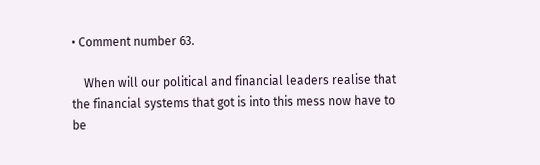• Comment number 63.

    When will our political and financial leaders realise that the financial systems that got is into this mess now have to be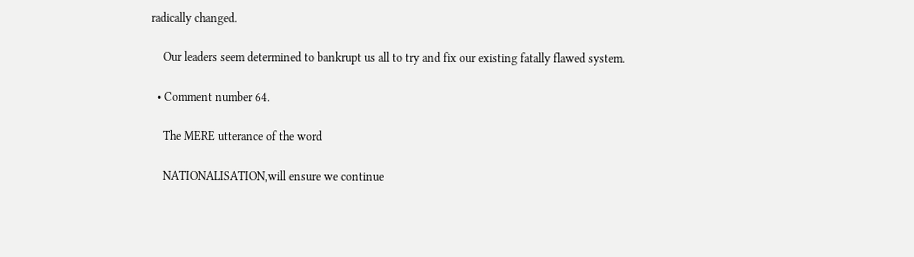radically changed.

    Our leaders seem determined to bankrupt us all to try and fix our existing fatally flawed system.

  • Comment number 64.

    The MERE utterance of the word

    NATIONALISATION,will ensure we continue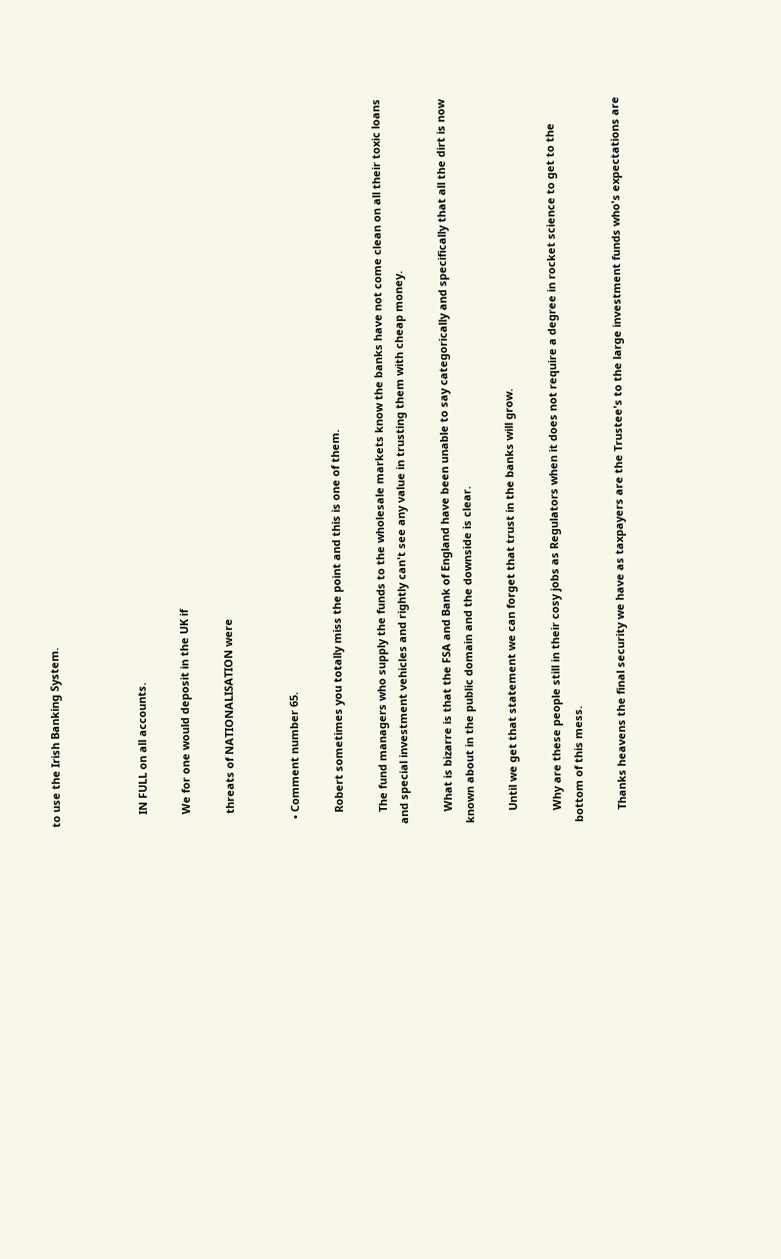to use the Irish Banking System.



    IN FULL on all accounts.

    We for one would deposit in the UK if

    threats of NATIONALISATION were


  • Comment number 65.

    Robert sometimes you totally miss the point and this is one of them.

    The fund managers who supply the funds to the wholesale markets know the banks have not come clean on all their toxic loans and special investment vehicles and rightly can't see any value in trusting them with cheap money.

    What is bizarre is that the FSA and Bank of England have been unable to say categorically and specifically that all the dirt is now known about in the public domain and the downside is clear.

    Until we get that statement we can forget that trust in the banks will grow.

    Why are these people still in their cosy jobs as Regulators when it does not require a degree in rocket science to get to the bottom of this mess.

    Thanks heavens the final security we have as taxpayers are the Trustee's to the large investment funds who's expectations are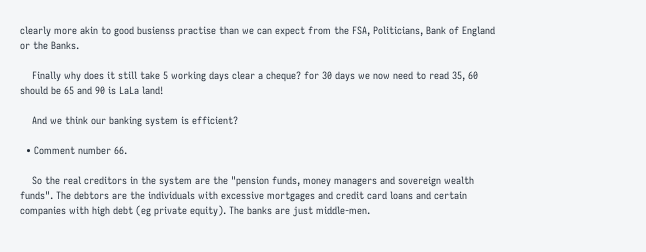clearly more akin to good busienss practise than we can expect from the FSA, Politicians, Bank of England or the Banks.

    Finally why does it still take 5 working days clear a cheque? for 30 days we now need to read 35, 60 should be 65 and 90 is LaLa land!

    And we think our banking system is efficient?

  • Comment number 66.

    So the real creditors in the system are the "pension funds, money managers and sovereign wealth funds". The debtors are the individuals with excessive mortgages and credit card loans and certain companies with high debt (eg private equity). The banks are just middle-men.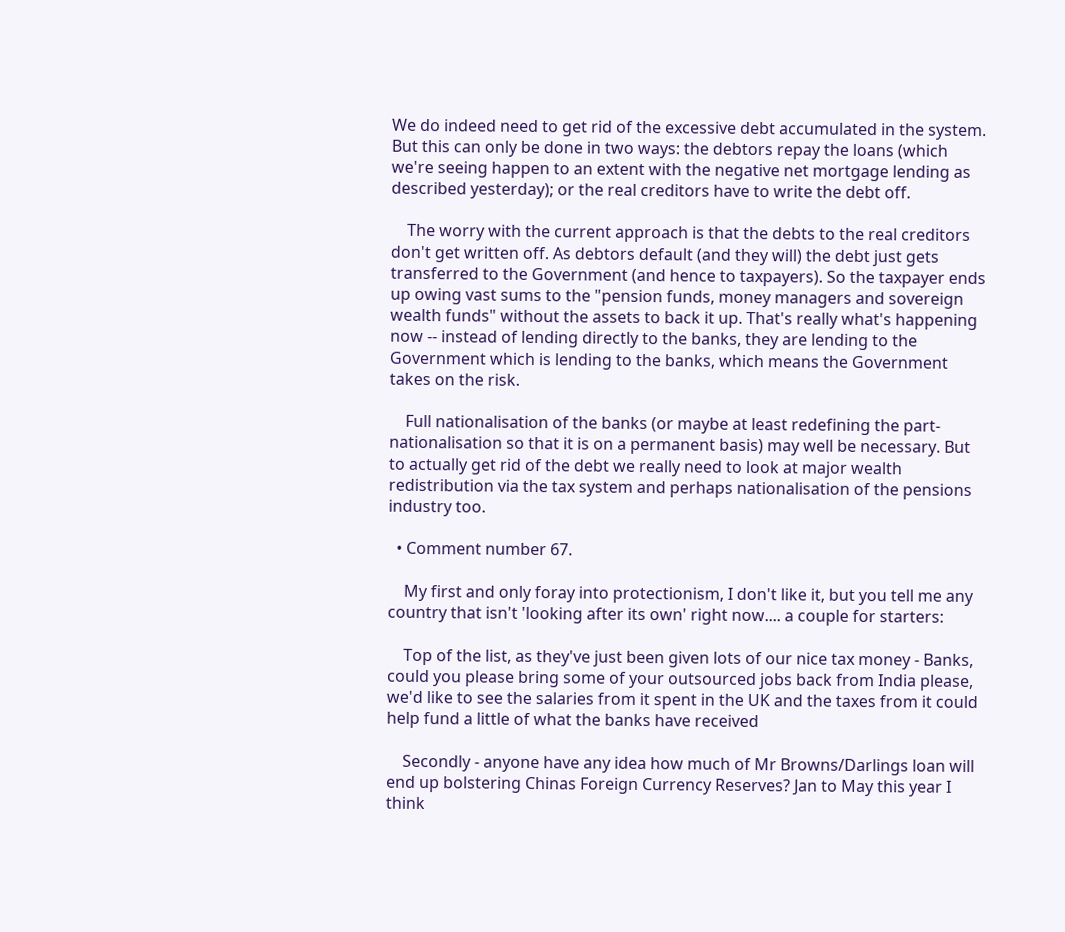We do indeed need to get rid of the excessive debt accumulated in the system. But this can only be done in two ways: the debtors repay the loans (which we're seeing happen to an extent with the negative net mortgage lending as described yesterday); or the real creditors have to write the debt off.

    The worry with the current approach is that the debts to the real creditors don't get written off. As debtors default (and they will) the debt just gets transferred to the Government (and hence to taxpayers). So the taxpayer ends up owing vast sums to the "pension funds, money managers and sovereign wealth funds" without the assets to back it up. That's really what's happening now -- instead of lending directly to the banks, they are lending to the Government which is lending to the banks, which means the Government takes on the risk.

    Full nationalisation of the banks (or maybe at least redefining the part-nationalisation so that it is on a permanent basis) may well be necessary. But to actually get rid of the debt we really need to look at major wealth redistribution via the tax system and perhaps nationalisation of the pensions industry too.

  • Comment number 67.

    My first and only foray into protectionism, I don't like it, but you tell me any country that isn't 'looking after its own' right now.... a couple for starters:

    Top of the list, as they've just been given lots of our nice tax money - Banks, could you please bring some of your outsourced jobs back from India please, we'd like to see the salaries from it spent in the UK and the taxes from it could help fund a little of what the banks have received

    Secondly - anyone have any idea how much of Mr Browns/Darlings loan will end up bolstering Chinas Foreign Currency Reserves? Jan to May this year I think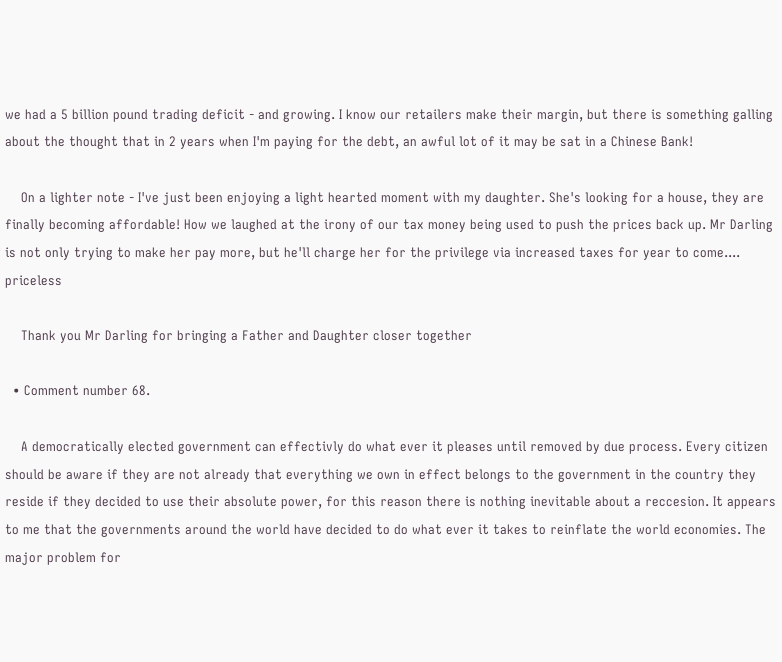we had a 5 billion pound trading deficit - and growing. I know our retailers make their margin, but there is something galling about the thought that in 2 years when I'm paying for the debt, an awful lot of it may be sat in a Chinese Bank!

    On a lighter note - I've just been enjoying a light hearted moment with my daughter. She's looking for a house, they are finally becoming affordable! How we laughed at the irony of our tax money being used to push the prices back up. Mr Darling is not only trying to make her pay more, but he'll charge her for the privilege via increased taxes for year to come.... priceless

    Thank you Mr Darling for bringing a Father and Daughter closer together

  • Comment number 68.

    A democratically elected government can effectivly do what ever it pleases until removed by due process. Every citizen should be aware if they are not already that everything we own in effect belongs to the government in the country they reside if they decided to use their absolute power, for this reason there is nothing inevitable about a reccesion. It appears to me that the governments around the world have decided to do what ever it takes to reinflate the world economies. The major problem for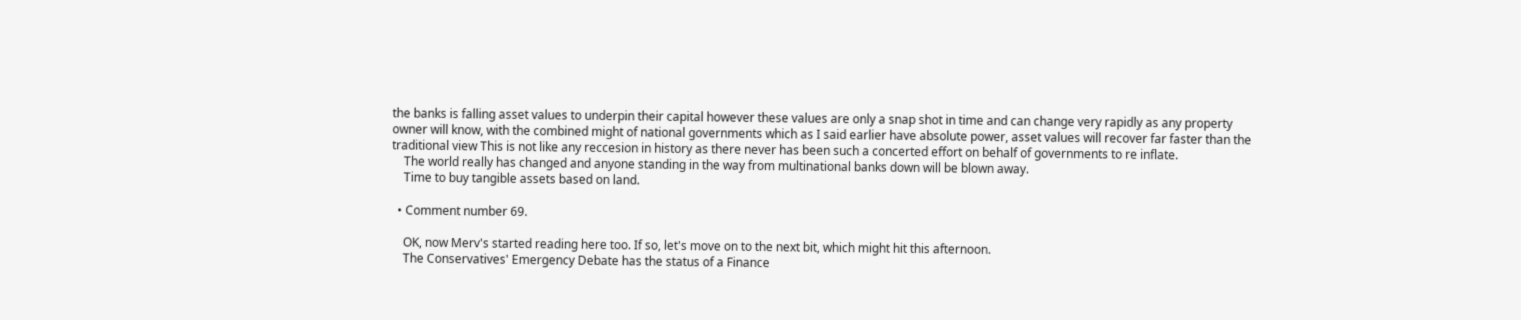the banks is falling asset values to underpin their capital however these values are only a snap shot in time and can change very rapidly as any property owner will know, with the combined might of national governments which as I said earlier have absolute power, asset values will recover far faster than the traditional view This is not like any reccesion in history as there never has been such a concerted effort on behalf of governments to re inflate.
    The world really has changed and anyone standing in the way from multinational banks down will be blown away.
    Time to buy tangible assets based on land.

  • Comment number 69.

    OK, now Merv's started reading here too. If so, let's move on to the next bit, which might hit this afternoon.
    The Conservatives' Emergency Debate has the status of a Finance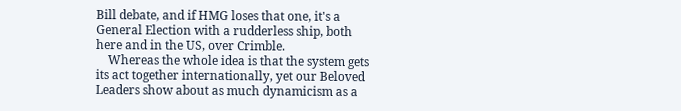Bill debate, and if HMG loses that one, it's a General Election with a rudderless ship, both here and in the US, over Crimble.
    Whereas the whole idea is that the system gets its act together internationally, yet our Beloved Leaders show about as much dynamicism as a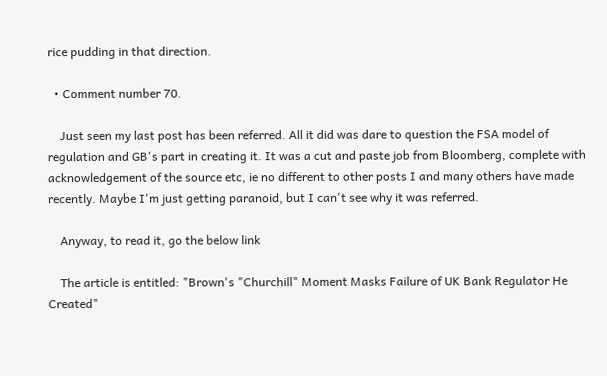rice pudding in that direction.

  • Comment number 70.

    Just seen my last post has been referred. All it did was dare to question the FSA model of regulation and GB's part in creating it. It was a cut and paste job from Bloomberg, complete with acknowledgement of the source etc, ie no different to other posts I and many others have made recently. Maybe I'm just getting paranoid, but I can't see why it was referred.

    Anyway, to read it, go the below link

    The article is entitled: "Brown's "Churchill" Moment Masks Failure of UK Bank Regulator He Created"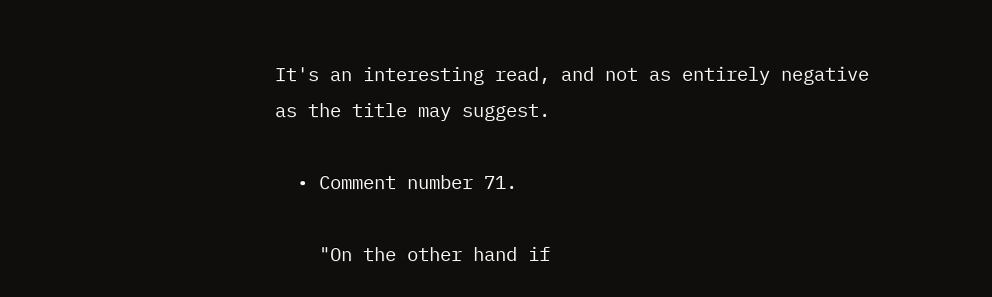It's an interesting read, and not as entirely negative as the title may suggest.

  • Comment number 71.

    "On the other hand if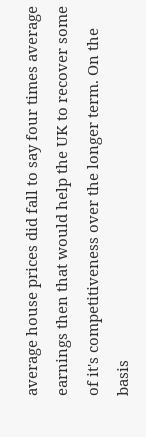average house prices did fall to say four times average earnings then that would help the UK to recover some of it's competitiveness over the longer term. On the basis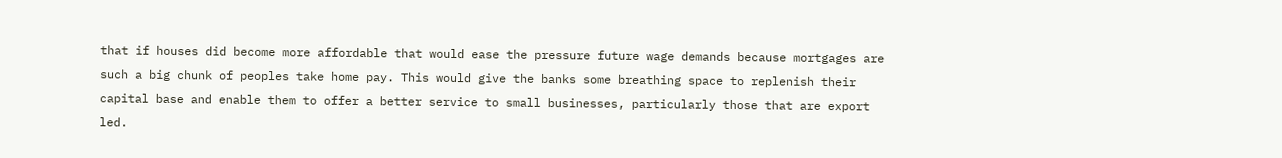that if houses did become more affordable that would ease the pressure future wage demands because mortgages are such a big chunk of peoples take home pay. This would give the banks some breathing space to replenish their capital base and enable them to offer a better service to small businesses, particularly those that are export led.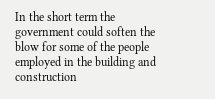In the short term the government could soften the blow for some of the people employed in the building and construction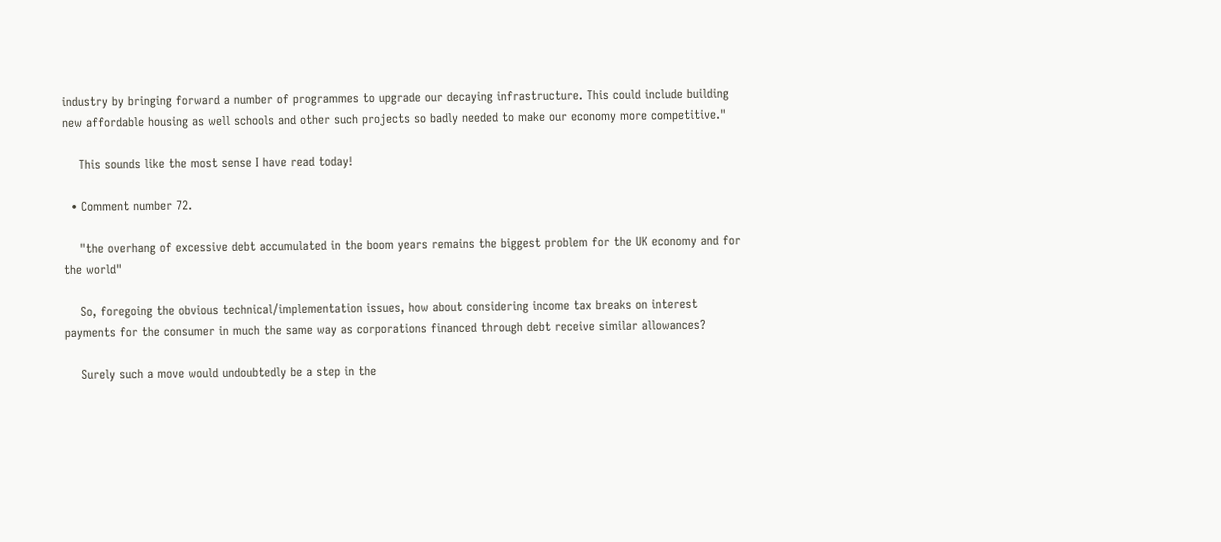industry by bringing forward a number of programmes to upgrade our decaying infrastructure. This could include building new affordable housing as well schools and other such projects so badly needed to make our economy more competitive."

    This sounds like the most sense I have read today!

  • Comment number 72.

    "the overhang of excessive debt accumulated in the boom years remains the biggest problem for the UK economy and for the world"

    So, foregoing the obvious technical/implementation issues, how about considering income tax breaks on interest payments for the consumer in much the same way as corporations financed through debt receive similar allowances?

    Surely such a move would undoubtedly be a step in the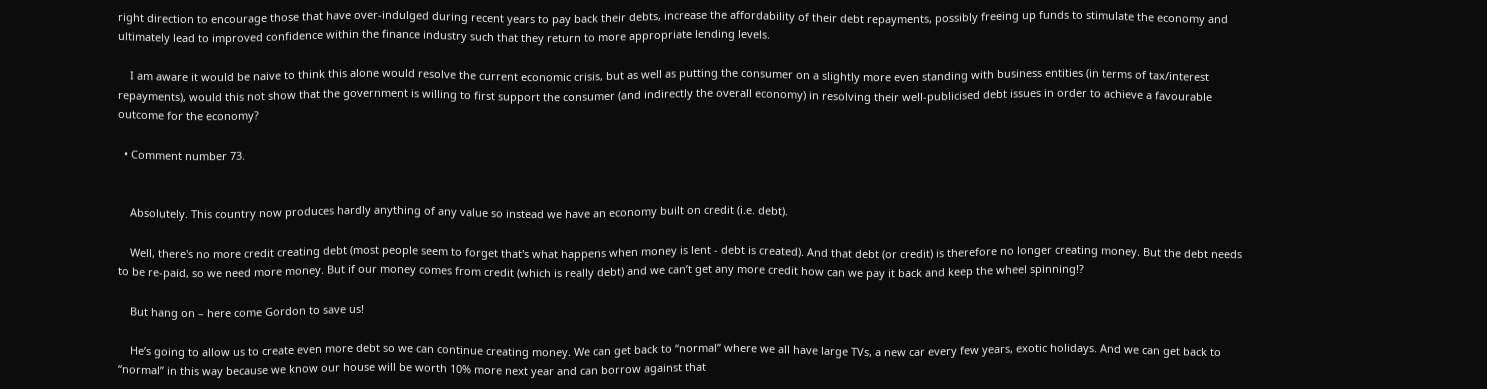right direction to encourage those that have over-indulged during recent years to pay back their debts, increase the affordability of their debt repayments, possibly freeing up funds to stimulate the economy and ultimately lead to improved confidence within the finance industry such that they return to more appropriate lending levels.

    I am aware it would be naive to think this alone would resolve the current economic crisis, but as well as putting the consumer on a slightly more even standing with business entities (in terms of tax/interest repayments), would this not show that the government is willing to first support the consumer (and indirectly the overall economy) in resolving their well-publicised debt issues in order to achieve a favourable outcome for the economy?

  • Comment number 73.


    Absolutely. This country now produces hardly anything of any value so instead we have an economy built on credit (i.e. debt).

    Well, there's no more credit creating debt (most people seem to forget that's what happens when money is lent - debt is created). And that debt (or credit) is therefore no longer creating money. But the debt needs to be re-paid, so we need more money. But if our money comes from credit (which is really debt) and we can’t get any more credit how can we pay it back and keep the wheel spinning!?

    But hang on – here come Gordon to save us!

    He’s going to allow us to create even more debt so we can continue creating money. We can get back to “normal” where we all have large TVs, a new car every few years, exotic holidays. And we can get back to “normal” in this way because we know our house will be worth 10% more next year and can borrow against that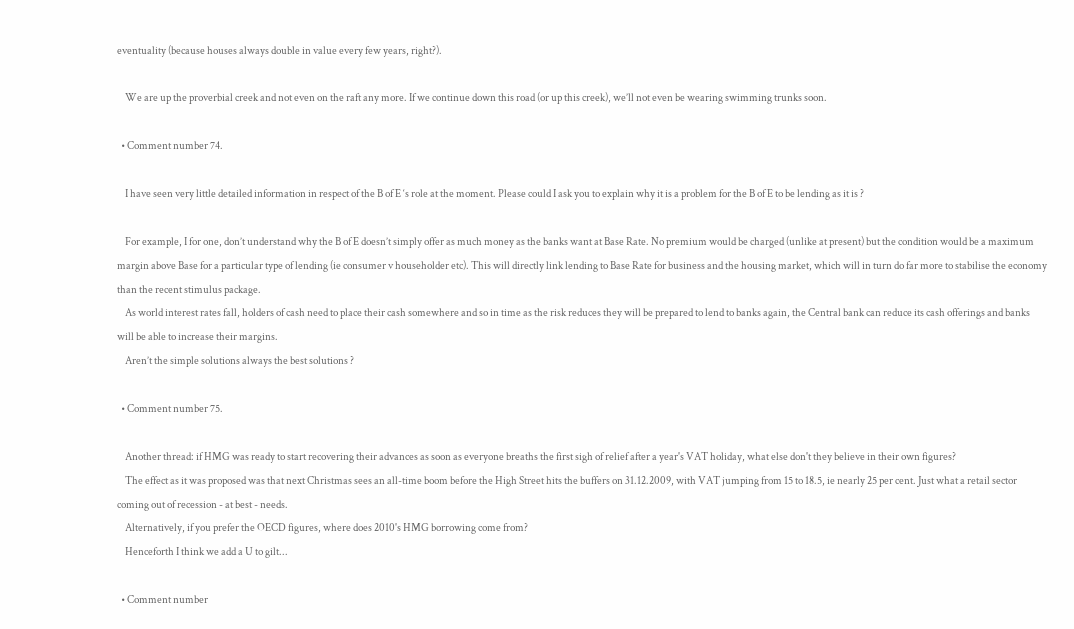eventuality (because houses always double in value every few years, right?).

    We are up the proverbial creek and not even on the raft any more. If we continue down this road (or up this creek), we’ll not even be wearing swimming trunks soon.

  • Comment number 74.

    I have seen very little detailed information in respect of the B of E ‘s role at the moment. Please could I ask you to explain why it is a problem for the B of E to be lending as it is ?

    For example, I for one, don’t understand why the B of E doesn’t simply offer as much money as the banks want at Base Rate. No premium would be charged (unlike at present) but the condition would be a maximum margin above Base for a particular type of lending (ie consumer v householder etc). This will directly link lending to Base Rate for business and the housing market, which will in turn do far more to stabilise the economy than the recent stimulus package.
    As world interest rates fall, holders of cash need to place their cash somewhere and so in time as the risk reduces they will be prepared to lend to banks again, the Central bank can reduce its cash offerings and banks will be able to increase their margins.
    Aren’t the simple solutions always the best solutions ?

  • Comment number 75.

    Another thread: if HMG was ready to start recovering their advances as soon as everyone breaths the first sigh of relief after a year's VAT holiday, what else don't they believe in their own figures?
    The effect as it was proposed was that next Christmas sees an all-time boom before the High Street hits the buffers on 31.12.2009, with VAT jumping from 15 to 18.5, ie nearly 25 per cent. Just what a retail sector coming out of recession - at best - needs.
    Alternatively, if you prefer the OECD figures, where does 2010's HMG borrowing come from?
    Henceforth I think we add a U to gilt...

  • Comment number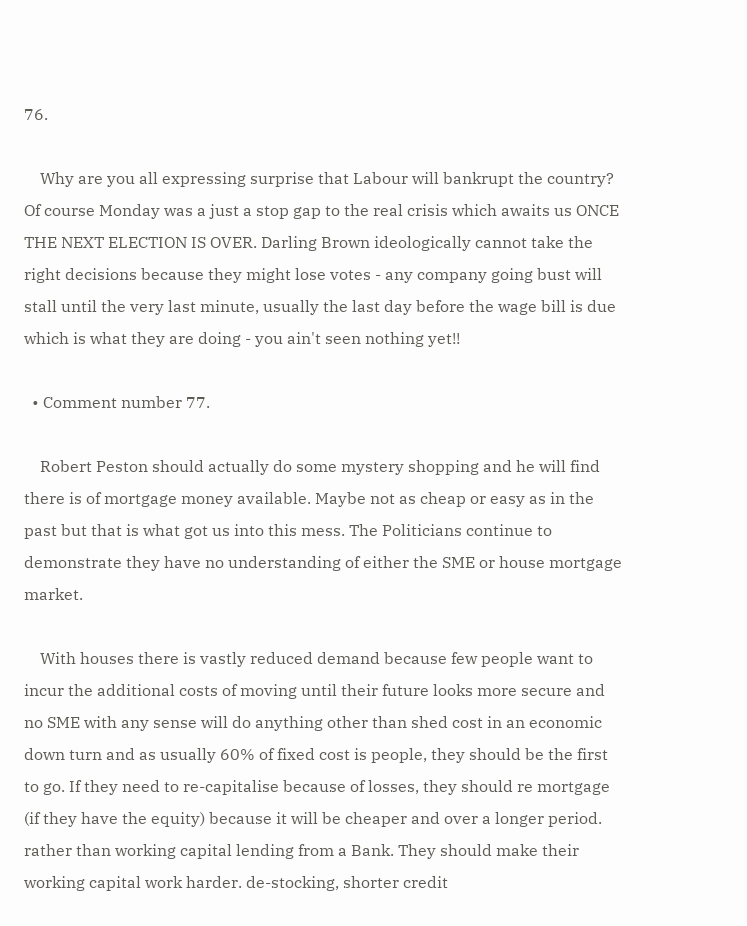76.

    Why are you all expressing surprise that Labour will bankrupt the country? Of course Monday was a just a stop gap to the real crisis which awaits us ONCE THE NEXT ELECTION IS OVER. Darling Brown ideologically cannot take the right decisions because they might lose votes - any company going bust will stall until the very last minute, usually the last day before the wage bill is due which is what they are doing - you ain't seen nothing yet!!

  • Comment number 77.

    Robert Peston should actually do some mystery shopping and he will find there is of mortgage money available. Maybe not as cheap or easy as in the past but that is what got us into this mess. The Politicians continue to demonstrate they have no understanding of either the SME or house mortgage market.

    With houses there is vastly reduced demand because few people want to incur the additional costs of moving until their future looks more secure and no SME with any sense will do anything other than shed cost in an economic down turn and as usually 60% of fixed cost is people, they should be the first to go. If they need to re-capitalise because of losses, they should re mortgage (if they have the equity) because it will be cheaper and over a longer period. rather than working capital lending from a Bank. They should make their working capital work harder. de-stocking, shorter credit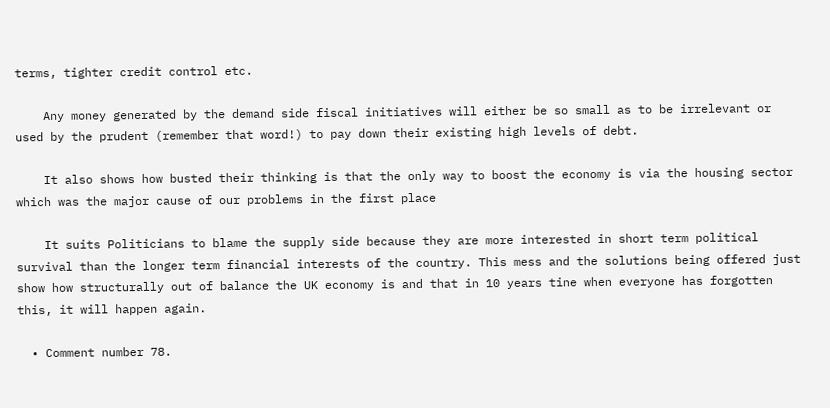terms, tighter credit control etc.

    Any money generated by the demand side fiscal initiatives will either be so small as to be irrelevant or used by the prudent (remember that word!) to pay down their existing high levels of debt.

    It also shows how busted their thinking is that the only way to boost the economy is via the housing sector which was the major cause of our problems in the first place

    It suits Politicians to blame the supply side because they are more interested in short term political survival than the longer term financial interests of the country. This mess and the solutions being offered just show how structurally out of balance the UK economy is and that in 10 years tine when everyone has forgotten this, it will happen again.

  • Comment number 78.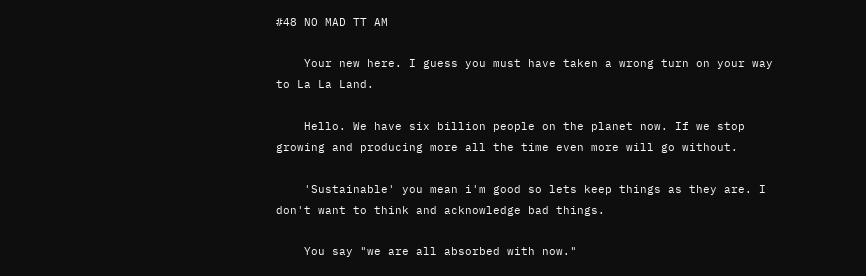#48 NO MAD TT AM

    Your new here. I guess you must have taken a wrong turn on your way to La La Land.

    Hello. We have six billion people on the planet now. If we stop growing and producing more all the time even more will go without.

    'Sustainable' you mean i'm good so lets keep things as they are. I don't want to think and acknowledge bad things.

    You say "we are all absorbed with now."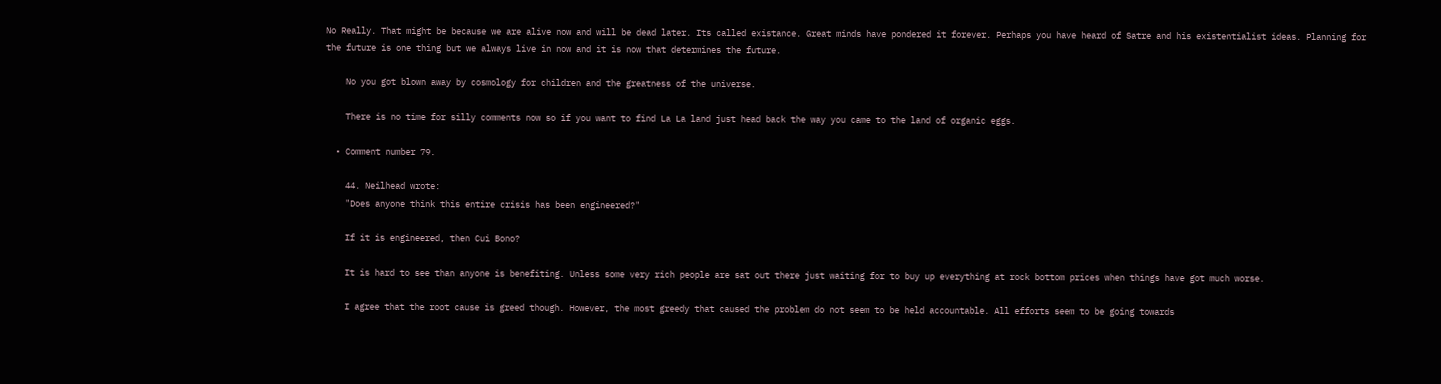No Really. That might be because we are alive now and will be dead later. Its called existance. Great minds have pondered it forever. Perhaps you have heard of Satre and his existentialist ideas. Planning for the future is one thing but we always live in now and it is now that determines the future.

    No you got blown away by cosmology for children and the greatness of the universe.

    There is no time for silly comments now so if you want to find La La land just head back the way you came to the land of organic eggs.

  • Comment number 79.

    44. Neilhead wrote:
    "Does anyone think this entire crisis has been engineered?"

    If it is engineered, then Cui Bono?

    It is hard to see than anyone is benefiting. Unless some very rich people are sat out there just waiting for to buy up everything at rock bottom prices when things have got much worse.

    I agree that the root cause is greed though. However, the most greedy that caused the problem do not seem to be held accountable. All efforts seem to be going towards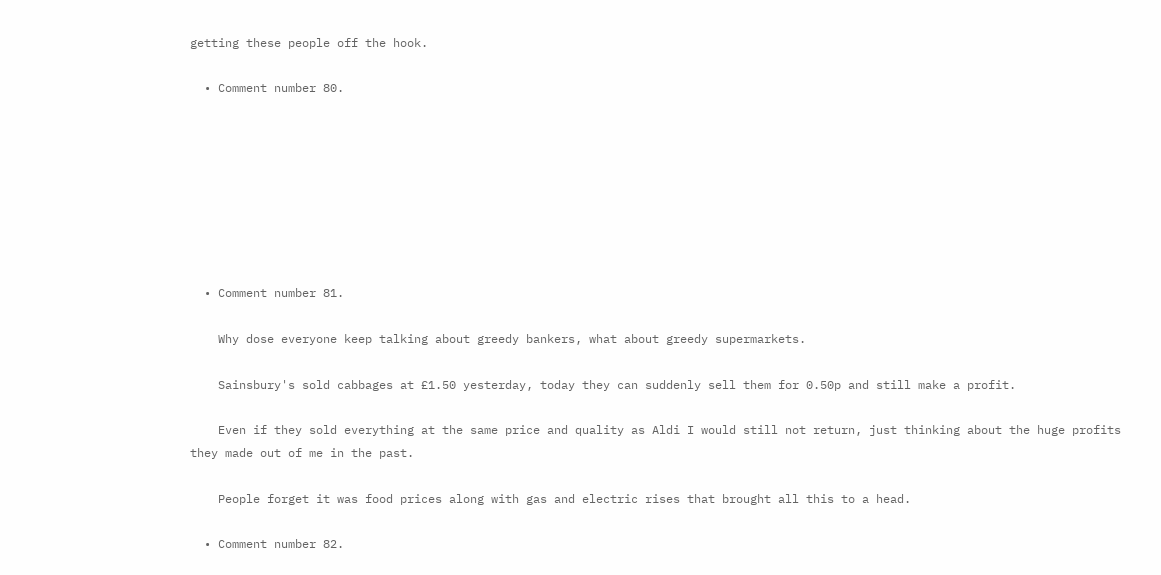getting these people off the hook.

  • Comment number 80.








  • Comment number 81.

    Why dose everyone keep talking about greedy bankers, what about greedy supermarkets.

    Sainsbury's sold cabbages at £1.50 yesterday, today they can suddenly sell them for 0.50p and still make a profit.

    Even if they sold everything at the same price and quality as Aldi I would still not return, just thinking about the huge profits they made out of me in the past.

    People forget it was food prices along with gas and electric rises that brought all this to a head.

  • Comment number 82.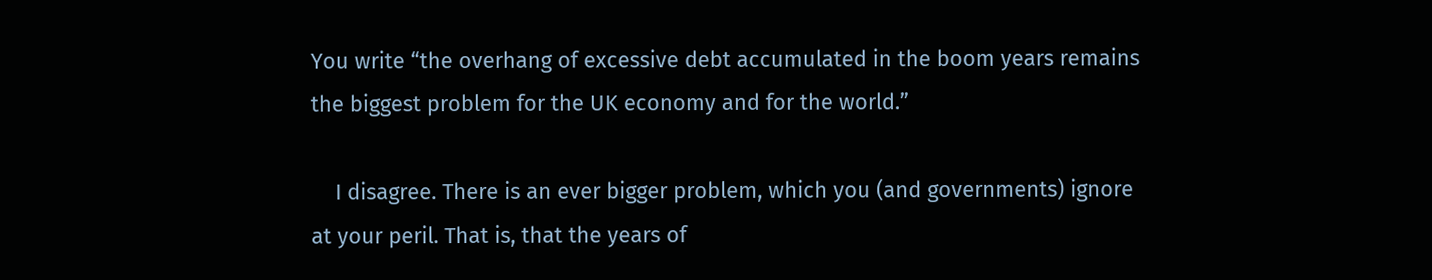You write “the overhang of excessive debt accumulated in the boom years remains the biggest problem for the UK economy and for the world.”

    I disagree. There is an ever bigger problem, which you (and governments) ignore at your peril. That is, that the years of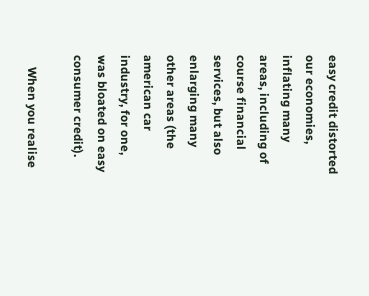easy credit distorted our economies, inflating many areas, including of course financial services, but also enlarging many other areas (the american car industry, for one, was bloated on easy consumer credit).

    When you realise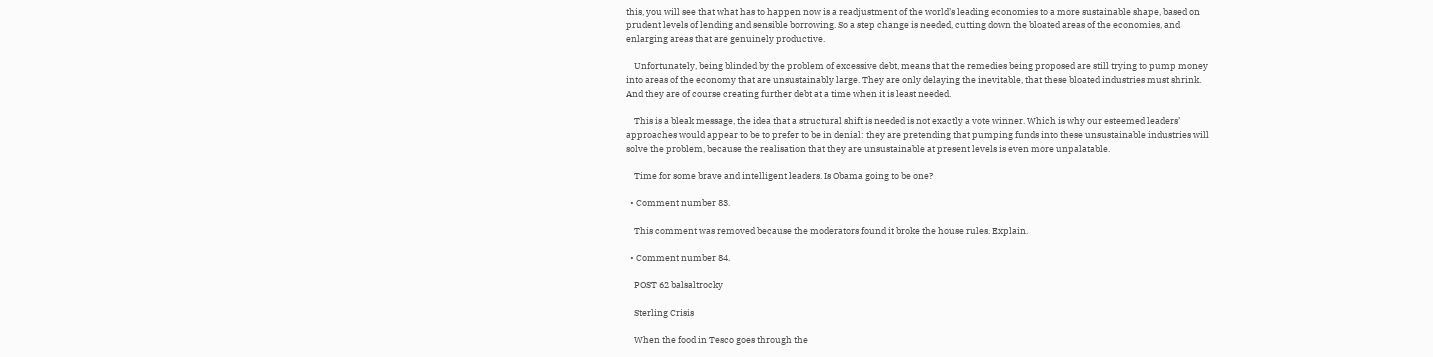this, you will see that what has to happen now is a readjustment of the world’s leading economies to a more sustainable shape, based on prudent levels of lending and sensible borrowing. So a step change is needed, cutting down the bloated areas of the economies, and enlarging areas that are genuinely productive.

    Unfortunately, being blinded by the problem of excessive debt, means that the remedies being proposed are still trying to pump money into areas of the economy that are unsustainably large. They are only delaying the inevitable, that these bloated industries must shrink. And they are of course creating further debt at a time when it is least needed.

    This is a bleak message, the idea that a structural shift is needed is not exactly a vote winner. Which is why our esteemed leaders’ approaches would appear to be to prefer to be in denial: they are pretending that pumping funds into these unsustainable industries will solve the problem, because the realisation that they are unsustainable at present levels is even more unpalatable.

    Time for some brave and intelligent leaders. Is Obama going to be one?

  • Comment number 83.

    This comment was removed because the moderators found it broke the house rules. Explain.

  • Comment number 84.

    POST 62 balsaltrocky

    Sterling Crisis

    When the food in Tesco goes through the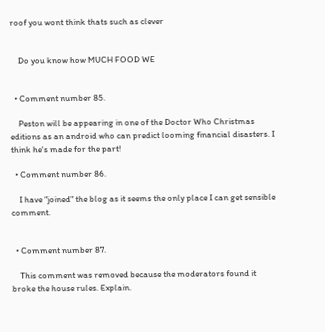roof you wont think thats such as clever


    Do you know how MUCH FOOD WE


  • Comment number 85.

    Peston will be appearing in one of the Doctor Who Christmas editions as an android who can predict looming financial disasters. I think he's made for the part!

  • Comment number 86.

    I have "joined" the blog as it seems the only place I can get sensible comment.


  • Comment number 87.

    This comment was removed because the moderators found it broke the house rules. Explain.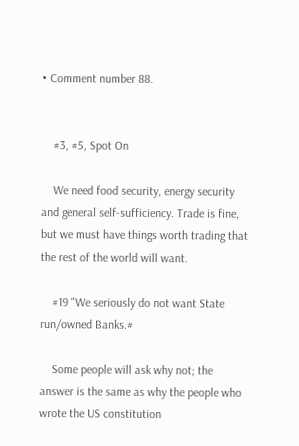• Comment number 88.


    #3, #5, Spot On

    We need food security, energy security and general self-sufficiency. Trade is fine, but we must have things worth trading that the rest of the world will want.

    #19 "We seriously do not want State run/owned Banks.#

    Some people will ask why not; the answer is the same as why the people who wrote the US constitution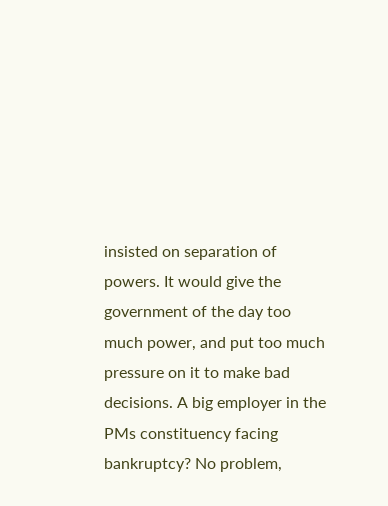insisted on separation of powers. It would give the government of the day too much power, and put too much pressure on it to make bad decisions. A big employer in the PMs constituency facing bankruptcy? No problem,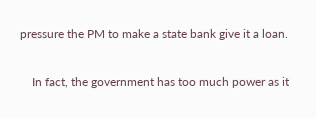pressure the PM to make a state bank give it a loan.

    In fact, the government has too much power as it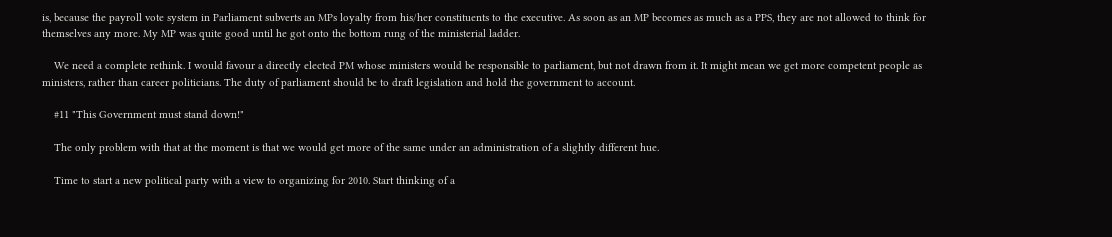is, because the payroll vote system in Parliament subverts an MPs loyalty from his/her constituents to the executive. As soon as an MP becomes as much as a PPS, they are not allowed to think for themselves any more. My MP was quite good until he got onto the bottom rung of the ministerial ladder.

    We need a complete rethink. I would favour a directly elected PM whose ministers would be responsible to parliament, but not drawn from it. It might mean we get more competent people as ministers, rather than career politicians. The duty of parliament should be to draft legislation and hold the government to account.

    #11 "This Government must stand down!"

    The only problem with that at the moment is that we would get more of the same under an administration of a slightly different hue.

    Time to start a new political party with a view to organizing for 2010. Start thinking of a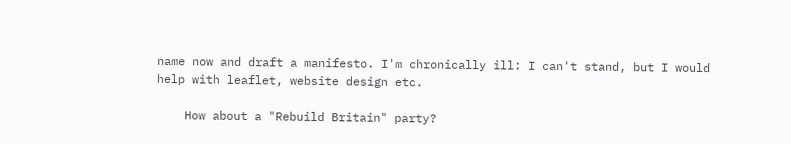name now and draft a manifesto. I'm chronically ill: I can't stand, but I would help with leaflet, website design etc.

    How about a "Rebuild Britain" party?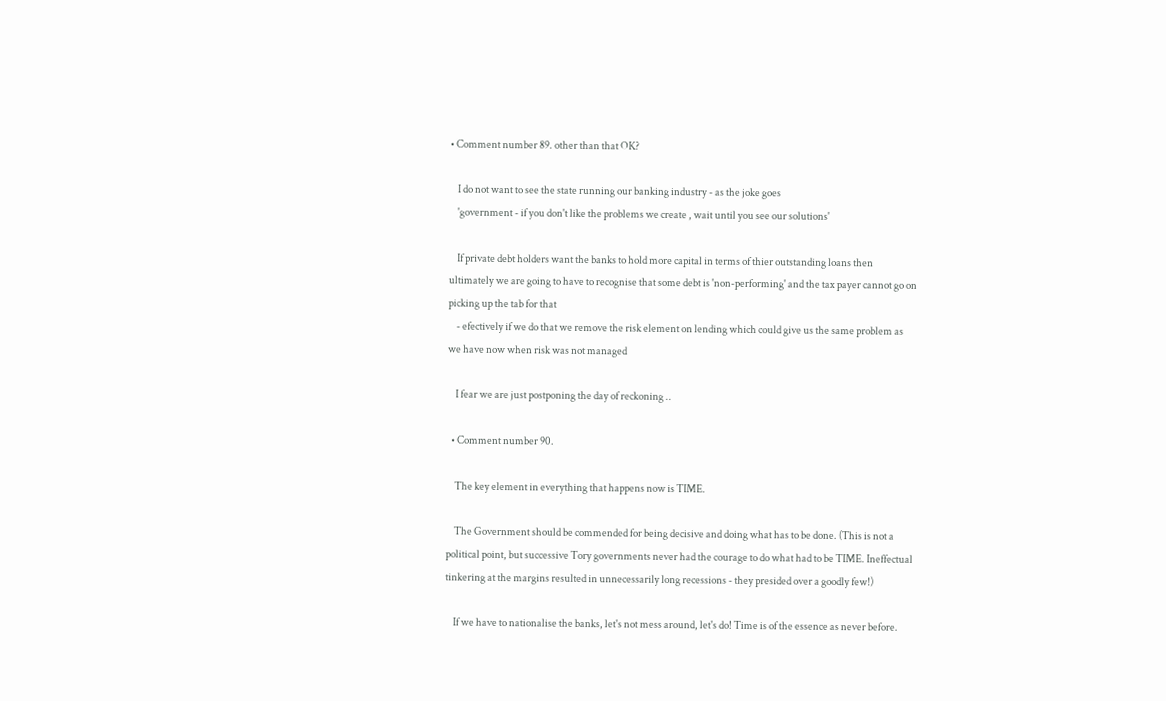• Comment number 89. other than that OK?

    I do not want to see the state running our banking industry - as the joke goes
    'government - if you don't like the problems we create , wait until you see our solutions'

    If private debt holders want the banks to hold more capital in terms of thier outstanding loans then ultimately we are going to have to recognise that some debt is 'non-performing' and the tax payer cannot go on picking up the tab for that
    - efectively if we do that we remove the risk element on lending which could give us the same problem as we have now when risk was not managed

    I fear we are just postponing the day of reckoning ..

  • Comment number 90.

    The key element in everything that happens now is TIME.

    The Government should be commended for being decisive and doing what has to be done. (This is not a political point, but successive Tory governments never had the courage to do what had to be TIME. Ineffectual tinkering at the margins resulted in unnecessarily long recessions - they presided over a goodly few!)

    If we have to nationalise the banks, let's not mess around, let's do! Time is of the essence as never before.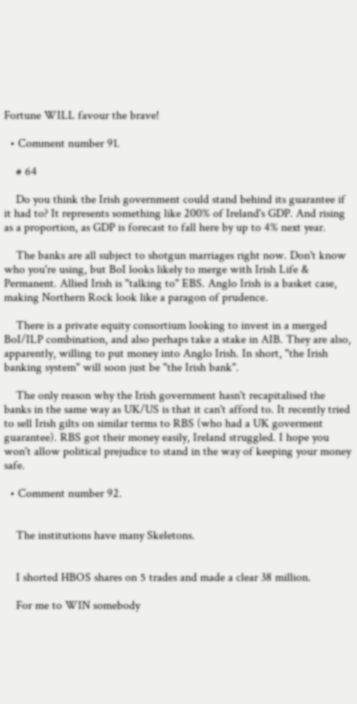Fortune WILL favour the brave!

  • Comment number 91.

    # 64

    Do you think the Irish government could stand behind its guarantee if it had to? It represents something like 200% of Ireland's GDP. And rising as a proportion, as GDP is forecast to fall here by up to 4% next year.

    The banks are all subject to shotgun marriages right now. Don't know who you're using, but BoI looks likely to merge with Irish Life & Permanent. Allied Irish is "talking to" EBS. Anglo Irish is a basket case, making Northern Rock look like a paragon of prudence.

    There is a private equity consortium looking to invest in a merged BoI/ILP combination, and also perhaps take a stake in AIB. They are also, apparently, willing to put money into Anglo Irish. In short, "the Irish banking system" will soon just be "the Irish bank".

    The only reason why the Irish government hasn't recapitalised the banks in the same way as UK/US is that it can't afford to. It recently tried to sell Irish gilts on similar terms to RBS (who had a UK goverment guarantee). RBS got their money easily, Ireland struggled. I hope you won't allow political prejudice to stand in the way of keeping your money safe.

  • Comment number 92.


    The institutions have many Skeletons.


    I shorted HBOS shares on 5 trades and made a clear 38 million.

    For me to WIN somebody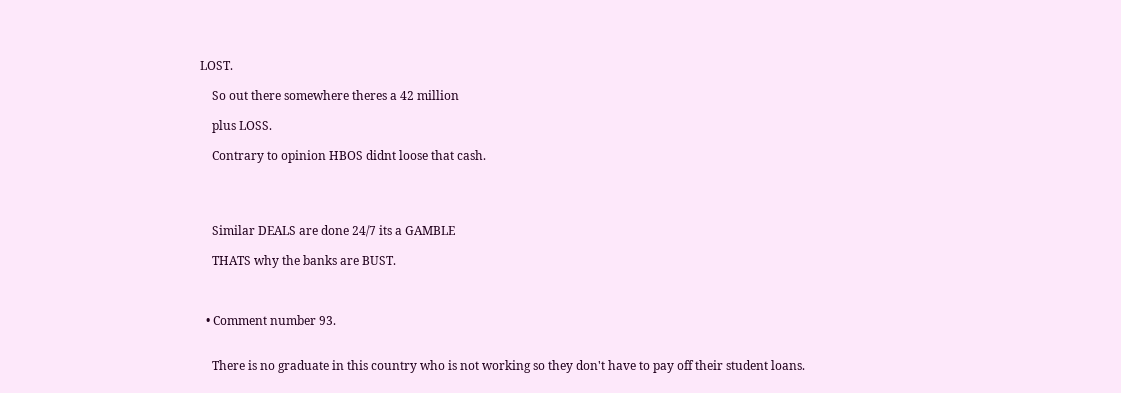LOST.

    So out there somewhere theres a 42 million

    plus LOSS.

    Contrary to opinion HBOS didnt loose that cash.




    Similar DEALS are done 24/7 its a GAMBLE

    THATS why the banks are BUST.



  • Comment number 93.


    There is no graduate in this country who is not working so they don't have to pay off their student loans.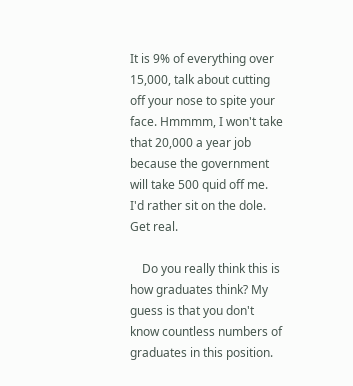It is 9% of everything over 15,000, talk about cutting off your nose to spite your face. Hmmmm, I won't take that 20,000 a year job because the government will take 500 quid off me. I'd rather sit on the dole. Get real.

    Do you really think this is how graduates think? My guess is that you don't know countless numbers of graduates in this position.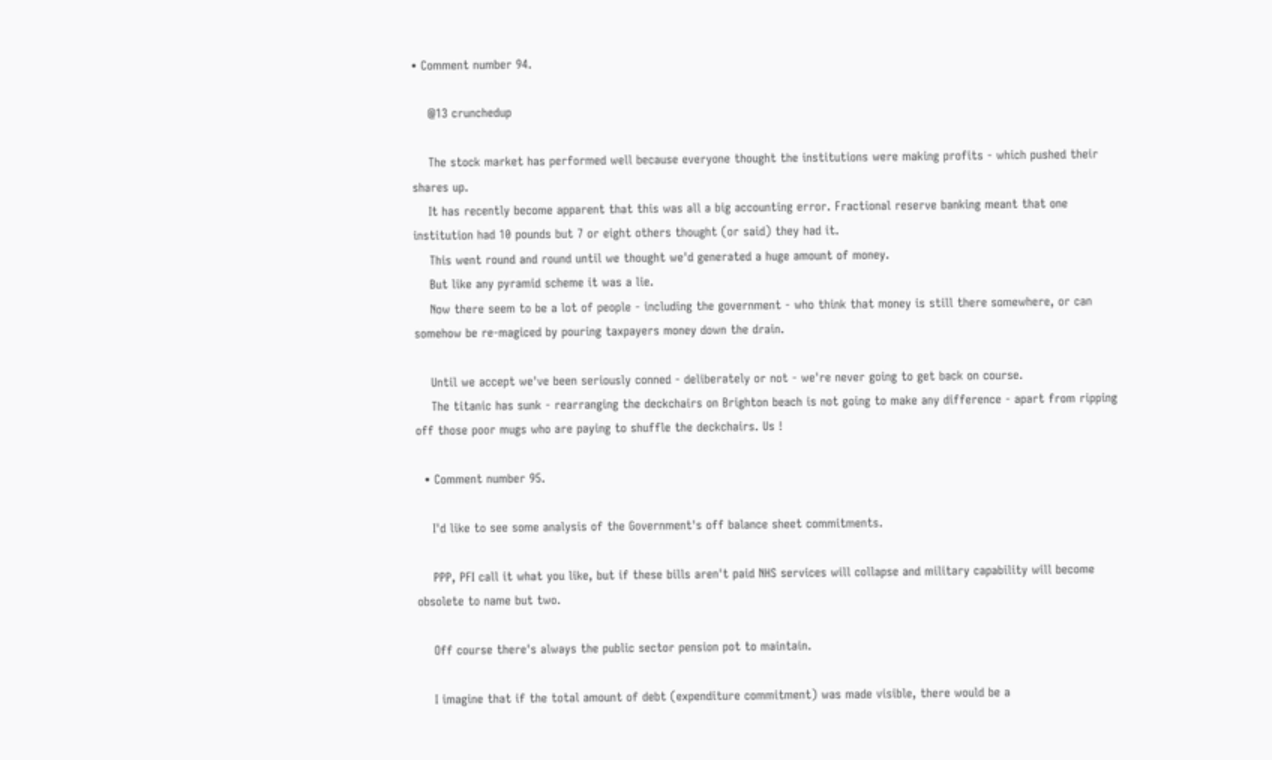• Comment number 94.

    @13 crunchedup

    The stock market has performed well because everyone thought the institutions were making profits - which pushed their shares up.
    It has recently become apparent that this was all a big accounting error. Fractional reserve banking meant that one institution had 10 pounds but 7 or eight others thought (or said) they had it.
    This went round and round until we thought we'd generated a huge amount of money.
    But like any pyramid scheme it was a lie.
    Now there seem to be a lot of people - including the government - who think that money is still there somewhere, or can somehow be re-magiced by pouring taxpayers money down the drain.

    Until we accept we've been seriously conned - deliberately or not - we're never going to get back on course.
    The titanic has sunk - rearranging the deckchairs on Brighton beach is not going to make any difference - apart from ripping off those poor mugs who are paying to shuffle the deckchairs. Us !

  • Comment number 95.

    I'd like to see some analysis of the Government's off balance sheet commitments.

    PPP, PFI call it what you like, but if these bills aren't paid NHS services will collapse and military capability will become obsolete to name but two.

    Off course there's always the public sector pension pot to maintain.

    I imagine that if the total amount of debt (expenditure commitment) was made visible, there would be a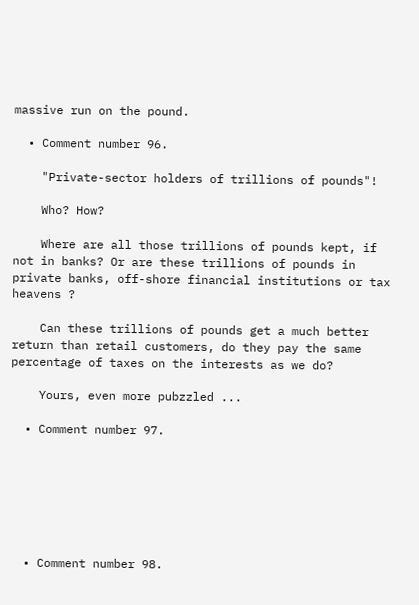massive run on the pound.

  • Comment number 96.

    "Private-sector holders of trillions of pounds"!

    Who? How?

    Where are all those trillions of pounds kept, if not in banks? Or are these trillions of pounds in private banks, off-shore financial institutions or tax heavens ?

    Can these trillions of pounds get a much better return than retail customers, do they pay the same percentage of taxes on the interests as we do?

    Yours, even more pubzzled ...

  • Comment number 97.







  • Comment number 98.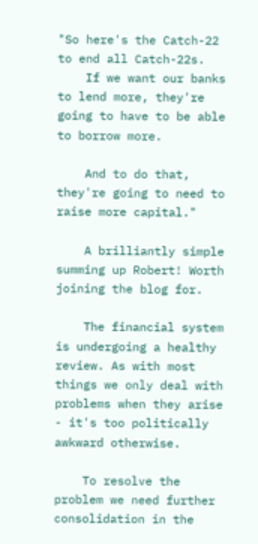"So here's the Catch-22 to end all Catch-22s.
    If we want our banks to lend more, they're going to have to be able to borrow more.

    And to do that, they're going to need to raise more capital."

    A brilliantly simple summing up Robert! Worth joining the blog for.

    The financial system is undergoing a healthy review. As with most things we only deal with problems when they arise - it's too politically awkward otherwise.

    To resolve the problem we need further consolidation in the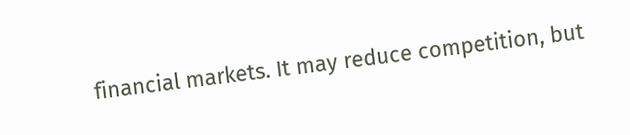financial markets. It may reduce competition, but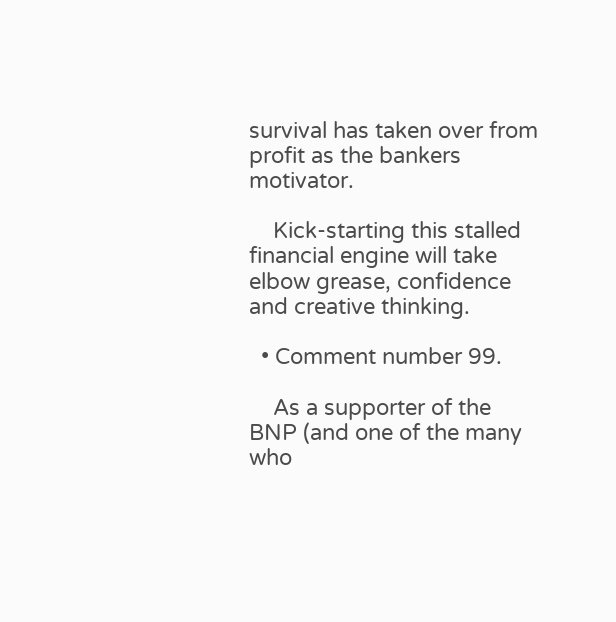survival has taken over from profit as the bankers motivator.

    Kick-starting this stalled financial engine will take elbow grease, confidence and creative thinking.

  • Comment number 99.

    As a supporter of the BNP (and one of the many who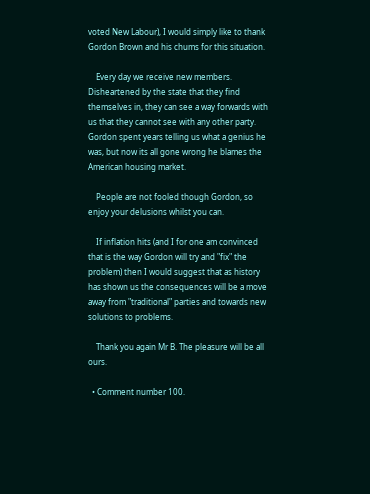voted New Labour), I would simply like to thank Gordon Brown and his chums for this situation.

    Every day we receive new members. Disheartened by the state that they find themselves in, they can see a way forwards with us that they cannot see with any other party. Gordon spent years telling us what a genius he was, but now its all gone wrong he blames the American housing market.

    People are not fooled though Gordon, so enjoy your delusions whilst you can.

    If inflation hits (and I for one am convinced that is the way Gordon will try and "fix" the problem) then I would suggest that as history has shown us the consequences will be a move away from "traditional" parties and towards new solutions to problems.

    Thank you again Mr B. The pleasure will be all ours.

  • Comment number 100.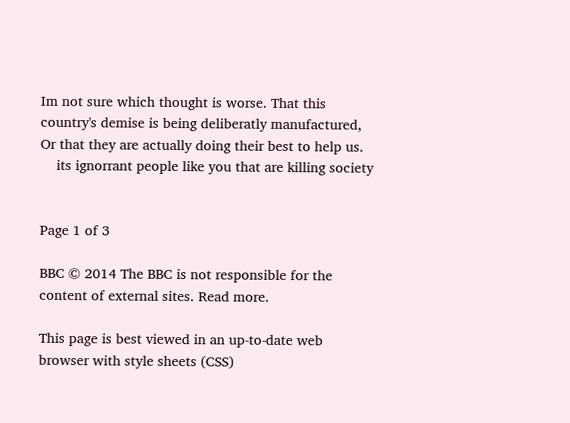Im not sure which thought is worse. That this country's demise is being deliberatly manufactured, Or that they are actually doing their best to help us.
    its ignorrant people like you that are killing society


Page 1 of 3

BBC © 2014 The BBC is not responsible for the content of external sites. Read more.

This page is best viewed in an up-to-date web browser with style sheets (CSS)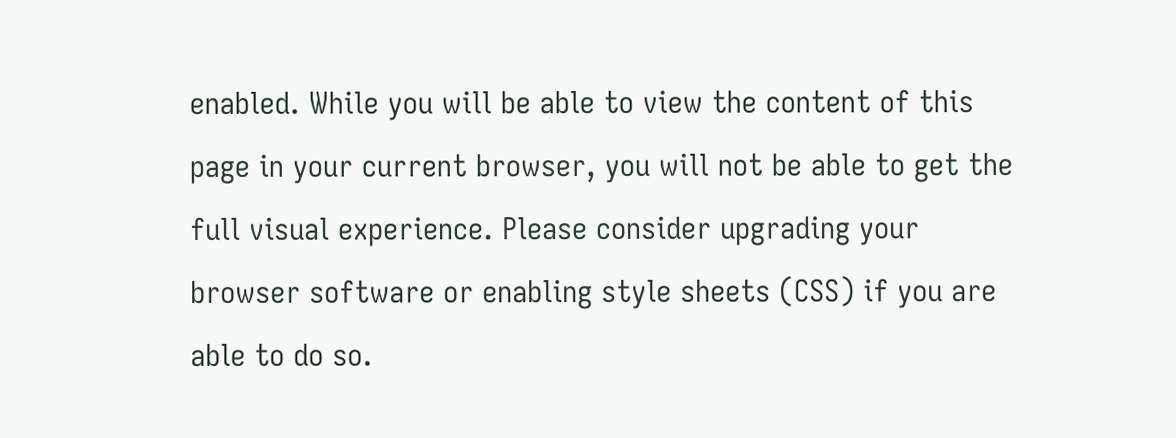enabled. While you will be able to view the content of this page in your current browser, you will not be able to get the full visual experience. Please consider upgrading your browser software or enabling style sheets (CSS) if you are able to do so.